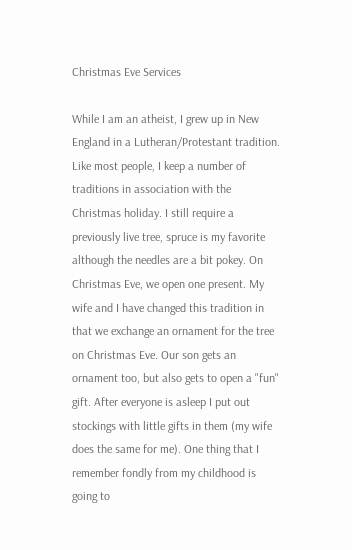Christmas Eve Services

While I am an atheist, I grew up in New England in a Lutheran/Protestant tradition. Like most people, I keep a number of traditions in association with the Christmas holiday. I still require a previously live tree, spruce is my favorite although the needles are a bit pokey. On Christmas Eve, we open one present. My wife and I have changed this tradition in that we exchange an ornament for the tree on Christmas Eve. Our son gets an ornament too, but also gets to open a "fun" gift. After everyone is asleep I put out stockings with little gifts in them (my wife does the same for me). One thing that I remember fondly from my childhood is going to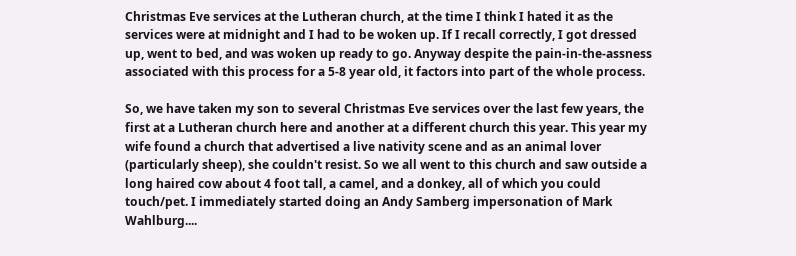Christmas Eve services at the Lutheran church, at the time I think I hated it as the services were at midnight and I had to be woken up. If I recall correctly, I got dressed up, went to bed, and was woken up ready to go. Anyway despite the pain-in-the-assness associated with this process for a 5-8 year old, it factors into part of the whole process.

So, we have taken my son to several Christmas Eve services over the last few years, the first at a Lutheran church here and another at a different church this year. This year my wife found a church that advertised a live nativity scene and as an animal lover (particularly sheep), she couldn't resist. So we all went to this church and saw outside a long haired cow about 4 foot tall, a camel, and a donkey, all of which you could touch/pet. I immediately started doing an Andy Samberg impersonation of Mark Wahlburg....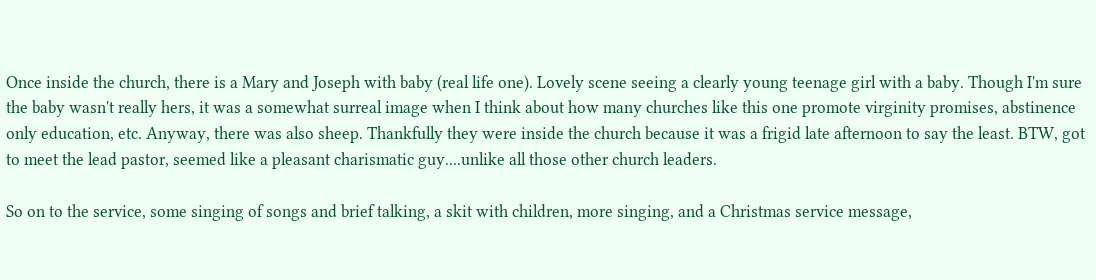Once inside the church, there is a Mary and Joseph with baby (real life one). Lovely scene seeing a clearly young teenage girl with a baby. Though I'm sure the baby wasn't really hers, it was a somewhat surreal image when I think about how many churches like this one promote virginity promises, abstinence only education, etc. Anyway, there was also sheep. Thankfully they were inside the church because it was a frigid late afternoon to say the least. BTW, got to meet the lead pastor, seemed like a pleasant charismatic guy....unlike all those other church leaders.

So on to the service, some singing of songs and brief talking, a skit with children, more singing, and a Christmas service message,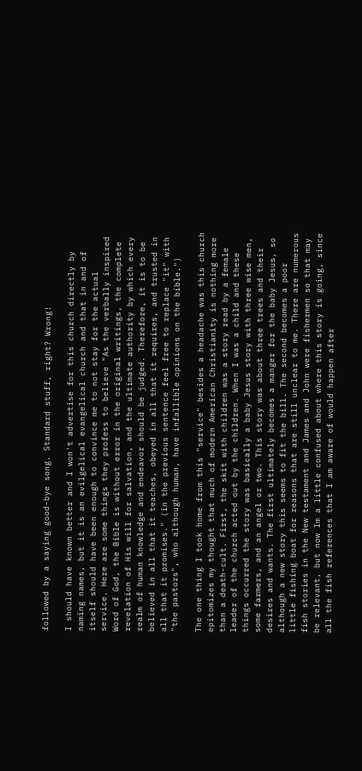followed by a saying good-bye song. Standard stuff, right? Wrong!

I should have known better and I won't advertise for this church directly by naming names, but it is an evilgelical evangelical church and that in and of itself should have been enough to convince me to not stay for the actual service. Here are some things they profess to believe "As the verbally inspired Word of God, the Bible is without error in the original writings, the complete revelation of His will for salvation, and the ultimate authority by which every realm of human knowledge and endeavor should be judged. Therefore, it is to be believed in all that it teaches, obeyed in all that it requires, and trusted in all that it promises." (in the previous sentence feel free to replace "it" with "the pastors", who although human, have infallible opinions on the bible.")

The one thing I took home from this "service" besides a headache was this church epitomizes my thought that much of modern American Christianity is nothing more than a death-cult. First, the skit with children was a story read by a female leader of the church acted out by the children. When I was a child and these things occurred the story was basically a baby Jesus story with three wise men, some farmers, and an angel or two. This story was about three trees and their desires and wants. The first ultimately becomes a manger for the baby Jesus, so although a new story this seems to fit the bill. The second becomes a poor little fishing boat for reasons that are still unclear to me. There are numerous fish stories in the New testament and James and John were fishermen so that may be relevant, but now Im a little confused about where this story is going, since all the fish references that I am aware of would happen after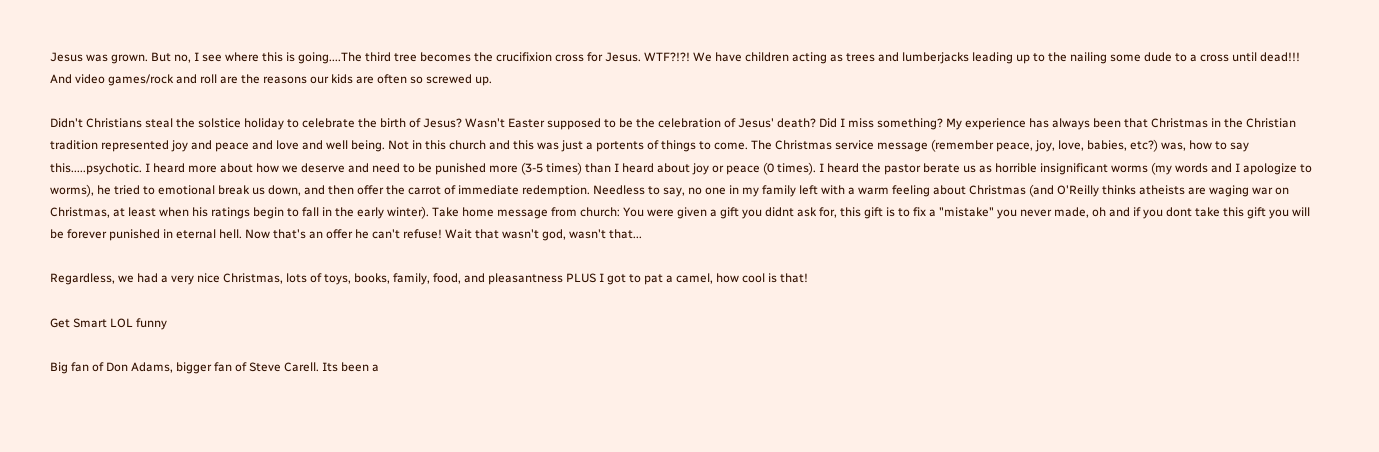Jesus was grown. But no, I see where this is going....The third tree becomes the crucifixion cross for Jesus. WTF?!?! We have children acting as trees and lumberjacks leading up to the nailing some dude to a cross until dead!!! And video games/rock and roll are the reasons our kids are often so screwed up.

Didn't Christians steal the solstice holiday to celebrate the birth of Jesus? Wasn't Easter supposed to be the celebration of Jesus' death? Did I miss something? My experience has always been that Christmas in the Christian tradition represented joy and peace and love and well being. Not in this church and this was just a portents of things to come. The Christmas service message (remember peace, joy, love, babies, etc?) was, how to say this.....psychotic. I heard more about how we deserve and need to be punished more (3-5 times) than I heard about joy or peace (0 times). I heard the pastor berate us as horrible insignificant worms (my words and I apologize to worms), he tried to emotional break us down, and then offer the carrot of immediate redemption. Needless to say, no one in my family left with a warm feeling about Christmas (and O'Reilly thinks atheists are waging war on Christmas, at least when his ratings begin to fall in the early winter). Take home message from church: You were given a gift you didnt ask for, this gift is to fix a "mistake" you never made, oh and if you dont take this gift you will be forever punished in eternal hell. Now that's an offer he can't refuse! Wait that wasn't god, wasn't that...

Regardless, we had a very nice Christmas, lots of toys, books, family, food, and pleasantness PLUS I got to pat a camel, how cool is that!

Get Smart LOL funny

Big fan of Don Adams, bigger fan of Steve Carell. Its been a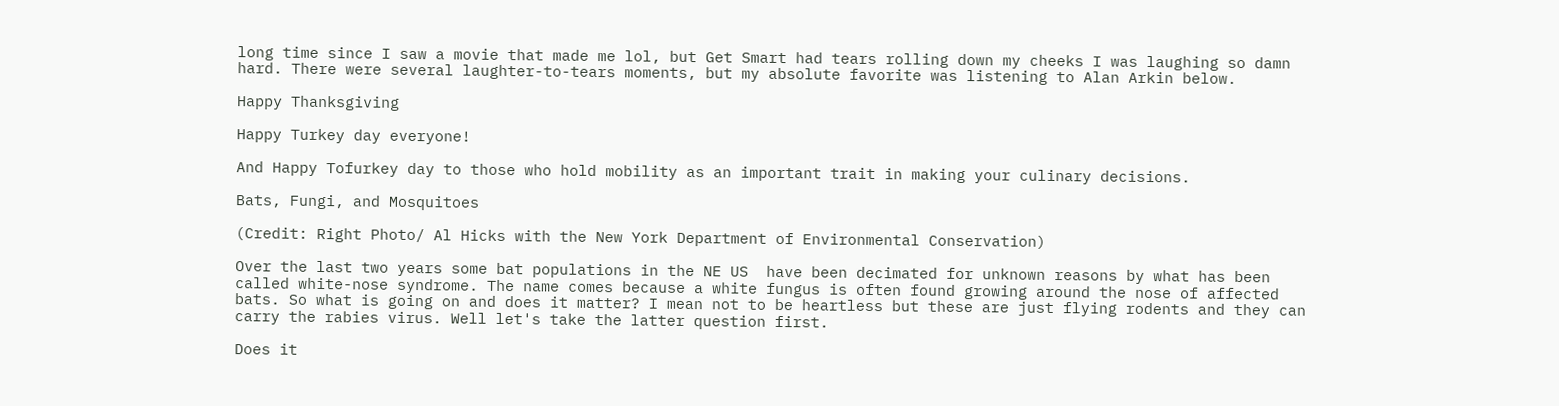long time since I saw a movie that made me lol, but Get Smart had tears rolling down my cheeks I was laughing so damn hard. There were several laughter-to-tears moments, but my absolute favorite was listening to Alan Arkin below.

Happy Thanksgiving

Happy Turkey day everyone!

And Happy Tofurkey day to those who hold mobility as an important trait in making your culinary decisions.

Bats, Fungi, and Mosquitoes

(Credit: Right Photo/ Al Hicks with the New York Department of Environmental Conservation)

Over the last two years some bat populations in the NE US  have been decimated for unknown reasons by what has been called white-nose syndrome. The name comes because a white fungus is often found growing around the nose of affected bats. So what is going on and does it matter? I mean not to be heartless but these are just flying rodents and they can carry the rabies virus. Well let's take the latter question first.

Does it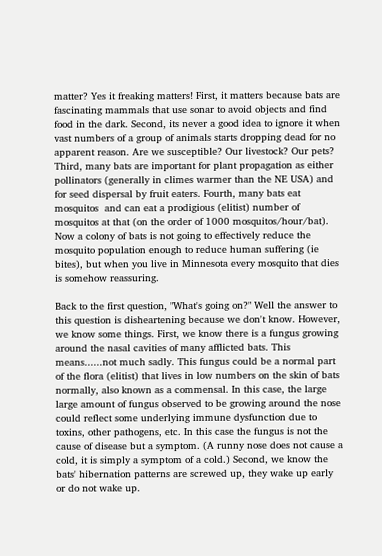matter? Yes it freaking matters! First, it matters because bats are fascinating mammals that use sonar to avoid objects and find food in the dark. Second, its never a good idea to ignore it when vast numbers of a group of animals starts dropping dead for no apparent reason. Are we susceptible? Our livestock? Our pets? Third, many bats are important for plant propagation as either pollinators (generally in climes warmer than the NE USA) and for seed dispersal by fruit eaters. Fourth, many bats eat mosquitos  and can eat a prodigious (elitist) number of mosquitos at that (on the order of 1000 mosquitos/hour/bat). Now a colony of bats is not going to effectively reduce the mosquito population enough to reduce human suffering (ie bites), but when you live in Minnesota every mosquito that dies is somehow reassuring.

Back to the first question, "What's going on?" Well the answer to this question is disheartening because we don't know. However, we know some things. First, we know there is a fungus growing around the nasal cavities of many afflicted bats. This means......not much sadly. This fungus could be a normal part of the flora (elitist) that lives in low numbers on the skin of bats normally, also known as a commensal. In this case, the large large amount of fungus observed to be growing around the nose could reflect some underlying immune dysfunction due to toxins, other pathogens, etc. In this case the fungus is not the cause of disease but a symptom. (A runny nose does not cause a cold, it is simply a symptom of a cold.) Second, we know the bats' hibernation patterns are screwed up, they wake up early or do not wake up.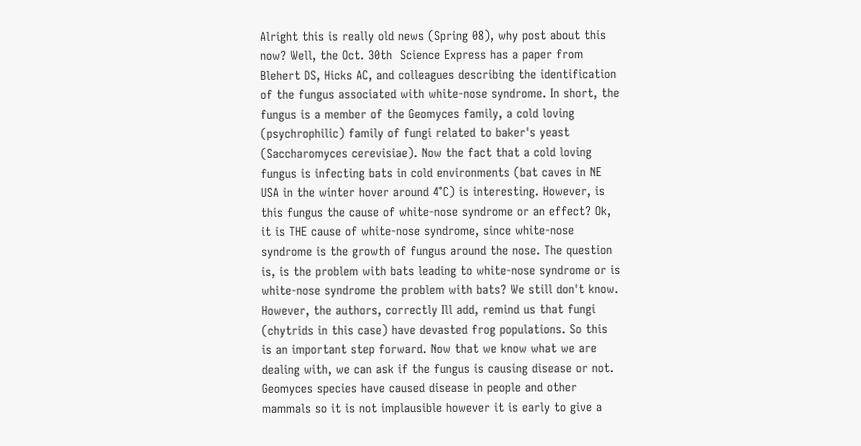Alright this is really old news (Spring 08), why post about this now? Well, the Oct. 30th  Science Express has a paper from Blehert DS, Hicks AC, and colleagues describing the identification of the fungus associated with white-nose syndrome. In short, the fungus is a member of the Geomyces family, a cold loving (psychrophilic) family of fungi related to baker's yeast (Saccharomyces cerevisiae). Now the fact that a cold loving fungus is infecting bats in cold environments (bat caves in NE USA in the winter hover around 4°C) is interesting. However, is this fungus the cause of white-nose syndrome or an effect? Ok, it is THE cause of white-nose syndrome, since white-nose syndrome is the growth of fungus around the nose. The question is, is the problem with bats leading to white-nose syndrome or is white-nose syndrome the problem with bats? We still don't know. However, the authors, correctly Ill add, remind us that fungi (chytrids in this case) have devasted frog populations. So this is an important step forward. Now that we know what we are dealing with, we can ask if the fungus is causing disease or not. Geomyces species have caused disease in people and other mammals so it is not implausible however it is early to give a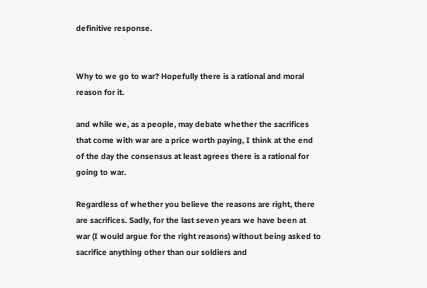definitive response.


Why to we go to war? Hopefully there is a rational and moral reason for it.

and while we, as a people, may debate whether the sacrifices that come with war are a price worth paying, I think at the end of the day the consensus at least agrees there is a rational for going to war.

Regardless of whether you believe the reasons are right, there are sacrifices. Sadly, for the last seven years we have been at war (I would argue for the right reasons) without being asked to sacrifice anything other than our soldiers and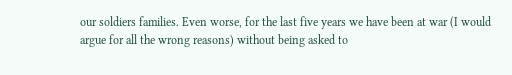our soldiers families. Even worse, for the last five years we have been at war (I would argue for all the wrong reasons) without being asked to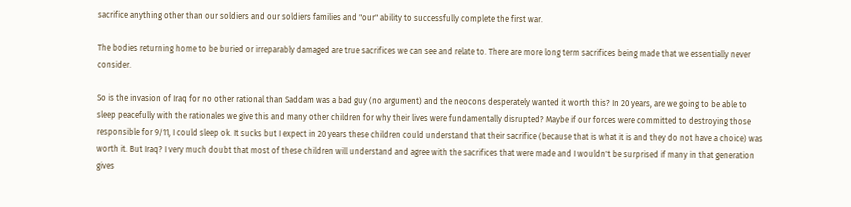sacrifice anything other than our soldiers and our soldiers families and "our" ability to successfully complete the first war.

The bodies returning home to be buried or irreparably damaged are true sacrifices we can see and relate to. There are more long term sacrifices being made that we essentially never consider.

So is the invasion of Iraq for no other rational than Saddam was a bad guy (no argument) and the neocons desperately wanted it worth this? In 20 years, are we going to be able to sleep peacefully with the rationales we give this and many other children for why their lives were fundamentally disrupted? Maybe if our forces were committed to destroying those responsible for 9/11, I could sleep ok. It sucks but I expect in 20 years these children could understand that their sacrifice (because that is what it is and they do not have a choice) was worth it. But Iraq? I very much doubt that most of these children will understand and agree with the sacrifices that were made and I wouldn't be surprised if many in that generation gives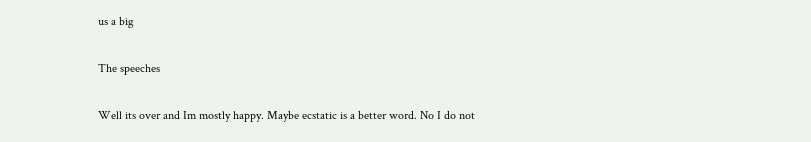us a big

The speeches

Well its over and Im mostly happy. Maybe ecstatic is a better word. No I do not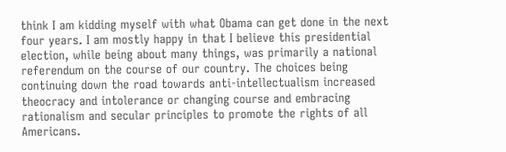think I am kidding myself with what Obama can get done in the next four years. I am mostly happy in that I believe this presidential election, while being about many things, was primarily a national referendum on the course of our country. The choices being continuing down the road towards anti-intellectualism increased theocracy and intolerance or changing course and embracing rationalism and secular principles to promote the rights of all Americans.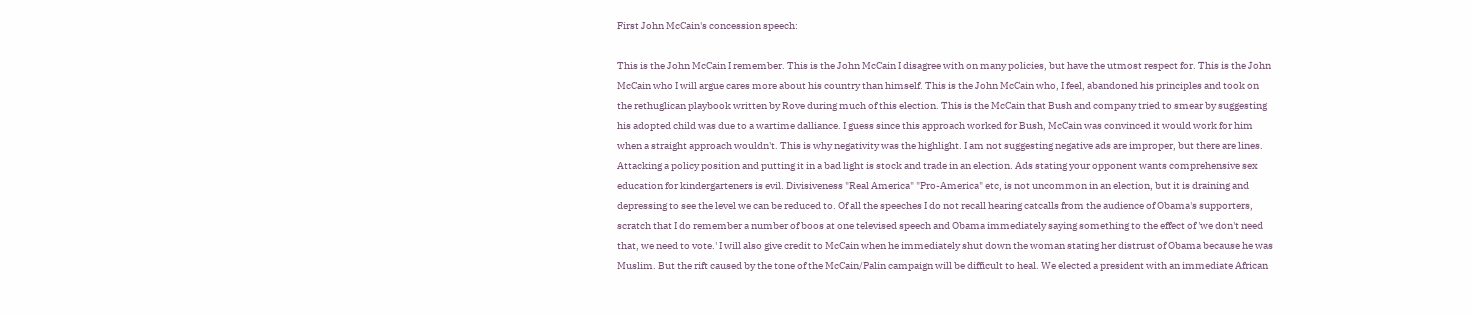First John McCain's concession speech:

This is the John McCain I remember. This is the John McCain I disagree with on many policies, but have the utmost respect for. This is the John McCain who I will argue cares more about his country than himself. This is the John McCain who, I feel, abandoned his principles and took on the rethuglican playbook written by Rove during much of this election. This is the McCain that Bush and company tried to smear by suggesting his adopted child was due to a wartime dalliance. I guess since this approach worked for Bush, McCain was convinced it would work for him when a straight approach wouldn't. This is why negativity was the highlight. I am not suggesting negative ads are improper, but there are lines. Attacking a policy position and putting it in a bad light is stock and trade in an election. Ads stating your opponent wants comprehensive sex education for kindergarteners is evil. Divisiveness "Real America" "Pro-America" etc, is not uncommon in an election, but it is draining and depressing to see the level we can be reduced to. Of all the speeches I do not recall hearing catcalls from the audience of Obama's supporters, scratch that I do remember a number of boos at one televised speech and Obama immediately saying something to the effect of 'we don't need that, we need to vote.' I will also give credit to McCain when he immediately shut down the woman stating her distrust of Obama because he was Muslim. But the rift caused by the tone of the McCain/Palin campaign will be difficult to heal. We elected a president with an immediate African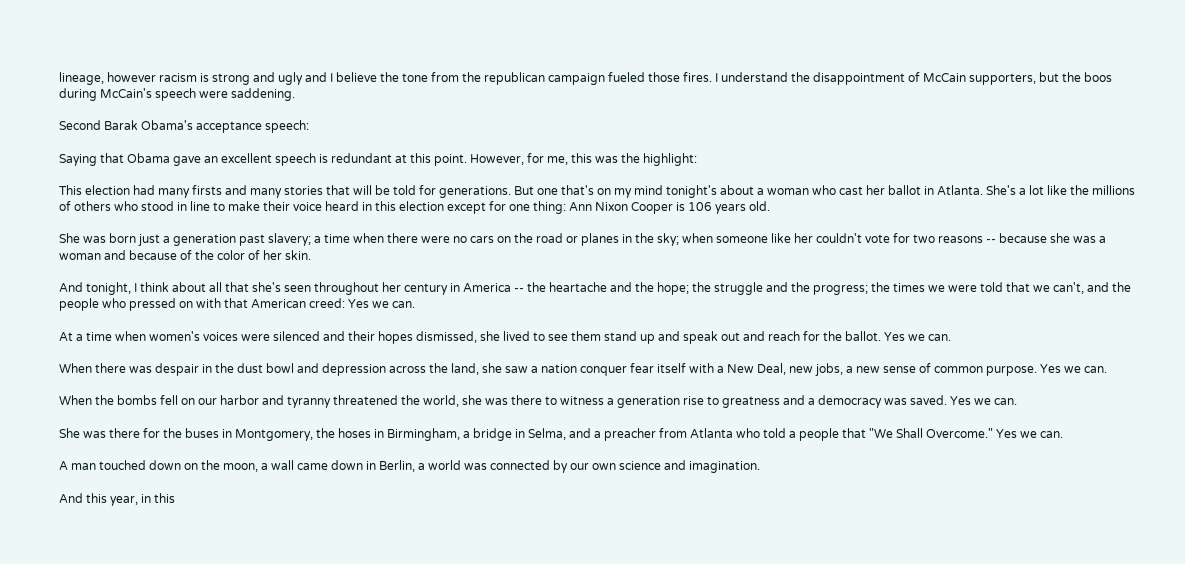lineage, however racism is strong and ugly and I believe the tone from the republican campaign fueled those fires. I understand the disappointment of McCain supporters, but the boos during McCain's speech were saddening.

Second Barak Obama's acceptance speech:

Saying that Obama gave an excellent speech is redundant at this point. However, for me, this was the highlight:

This election had many firsts and many stories that will be told for generations. But one that's on my mind tonight's about a woman who cast her ballot in Atlanta. She's a lot like the millions of others who stood in line to make their voice heard in this election except for one thing: Ann Nixon Cooper is 106 years old.

She was born just a generation past slavery; a time when there were no cars on the road or planes in the sky; when someone like her couldn't vote for two reasons -- because she was a woman and because of the color of her skin.

And tonight, I think about all that she's seen throughout her century in America -- the heartache and the hope; the struggle and the progress; the times we were told that we can't, and the people who pressed on with that American creed: Yes we can.

At a time when women's voices were silenced and their hopes dismissed, she lived to see them stand up and speak out and reach for the ballot. Yes we can.

When there was despair in the dust bowl and depression across the land, she saw a nation conquer fear itself with a New Deal, new jobs, a new sense of common purpose. Yes we can.

When the bombs fell on our harbor and tyranny threatened the world, she was there to witness a generation rise to greatness and a democracy was saved. Yes we can.

She was there for the buses in Montgomery, the hoses in Birmingham, a bridge in Selma, and a preacher from Atlanta who told a people that "We Shall Overcome." Yes we can.

A man touched down on the moon, a wall came down in Berlin, a world was connected by our own science and imagination.

And this year, in this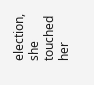election, she touched her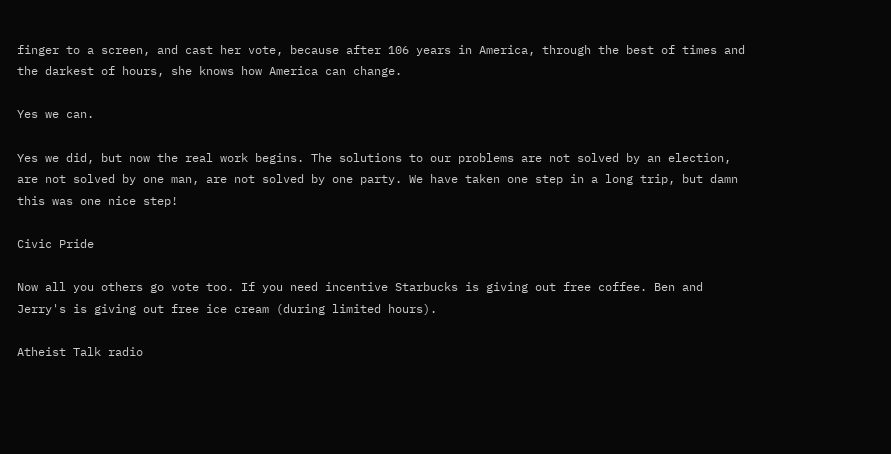finger to a screen, and cast her vote, because after 106 years in America, through the best of times and the darkest of hours, she knows how America can change.

Yes we can.

Yes we did, but now the real work begins. The solutions to our problems are not solved by an election, are not solved by one man, are not solved by one party. We have taken one step in a long trip, but damn this was one nice step!

Civic Pride

Now all you others go vote too. If you need incentive Starbucks is giving out free coffee. Ben and Jerry's is giving out free ice cream (during limited hours).

Atheist Talk radio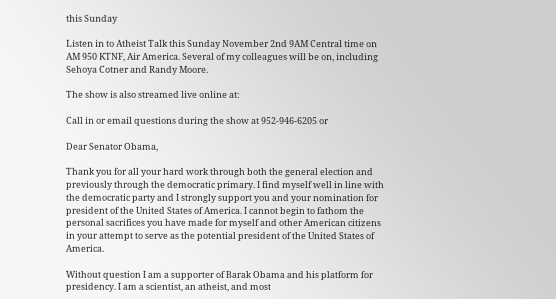this Sunday

Listen in to Atheist Talk this Sunday November 2nd 9AM Central time on AM 950 KTNF, Air America. Several of my colleagues will be on, including Sehoya Cotner and Randy Moore.

The show is also streamed live online at:

Call in or email questions during the show at 952-946-6205 or

Dear Senator Obama,

Thank you for all your hard work through both the general election and previously through the democratic primary. I find myself well in line with the democratic party and I strongly support you and your nomination for president of the United States of America. I cannot begin to fathom the personal sacrifices you have made for myself and other American citizens in your attempt to serve as the potential president of the United States of America.

Without question I am a supporter of Barak Obama and his platform for presidency. I am a scientist, an atheist, and most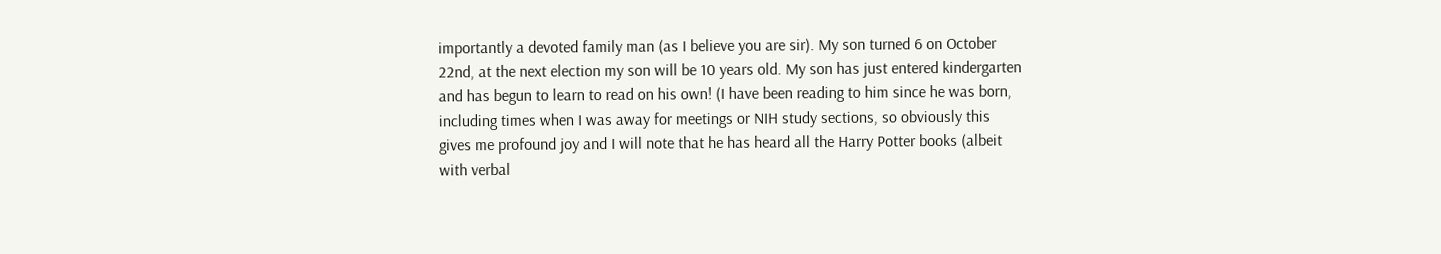importantly a devoted family man (as I believe you are sir). My son turned 6 on October 22nd, at the next election my son will be 10 years old. My son has just entered kindergarten and has begun to learn to read on his own! (I have been reading to him since he was born, including times when I was away for meetings or NIH study sections, so obviously this gives me profound joy and I will note that he has heard all the Harry Potter books (albeit with verbal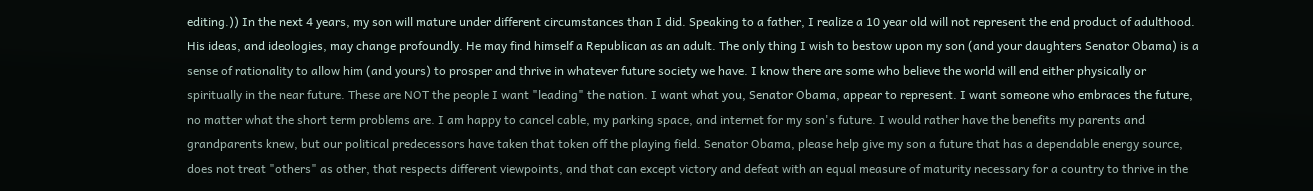editing.)) In the next 4 years, my son will mature under different circumstances than I did. Speaking to a father, I realize a 10 year old will not represent the end product of adulthood. His ideas, and ideologies, may change profoundly. He may find himself a Republican as an adult. The only thing I wish to bestow upon my son (and your daughters Senator Obama) is a sense of rationality to allow him (and yours) to prosper and thrive in whatever future society we have. I know there are some who believe the world will end either physically or spiritually in the near future. These are NOT the people I want "leading" the nation. I want what you, Senator Obama, appear to represent. I want someone who embraces the future, no matter what the short term problems are. I am happy to cancel cable, my parking space, and internet for my son's future. I would rather have the benefits my parents and grandparents knew, but our political predecessors have taken that token off the playing field. Senator Obama, please help give my son a future that has a dependable energy source, does not treat "others" as other, that respects different viewpoints, and that can except victory and defeat with an equal measure of maturity necessary for a country to thrive in the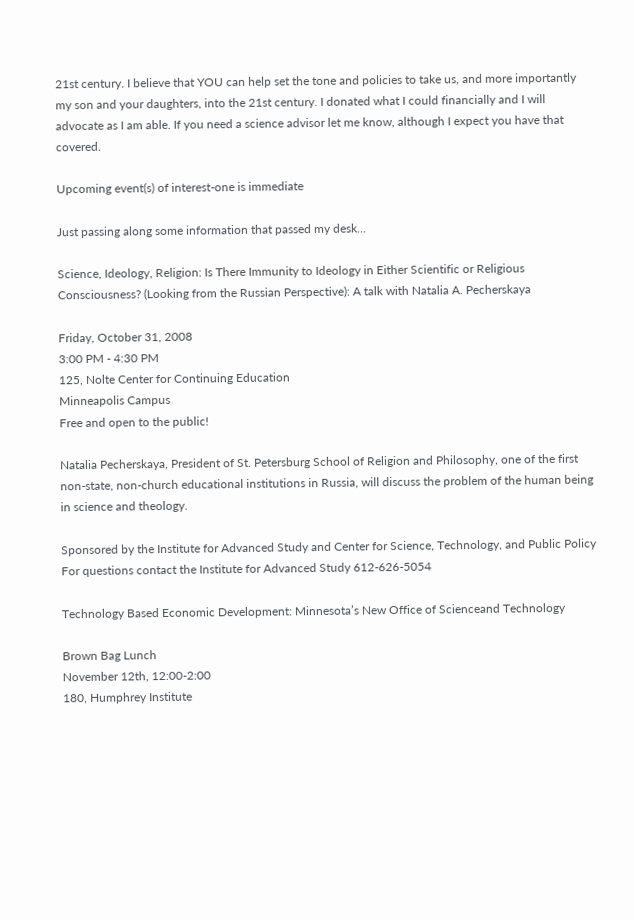21st century. I believe that YOU can help set the tone and policies to take us, and more importantly my son and your daughters, into the 21st century. I donated what I could financially and I will advocate as I am able. If you need a science advisor let me know, although I expect you have that covered.

Upcoming event(s) of interest-one is immediate

Just passing along some information that passed my desk...

Science, Ideology, Religion: Is There Immunity to Ideology in Either Scientific or Religious Consciousness? (Looking from the Russian Perspective): A talk with Natalia A. Pecherskaya

Friday, October 31, 2008
3:00 PM - 4:30 PM
125, Nolte Center for Continuing Education
Minneapolis Campus
Free and open to the public!

Natalia Pecherskaya, President of St. Petersburg School of Religion and Philosophy, one of the first non-state, non-church educational institutions in Russia, will discuss the problem of the human being in science and theology.

Sponsored by the Institute for Advanced Study and Center for Science, Technology, and Public Policy
For questions contact the Institute for Advanced Study 612-626-5054

Technology Based Economic Development: Minnesota’s New Office of Scienceand Technology

Brown Bag Lunch
November 12th, 12:00-2:00
180, Humphrey Institute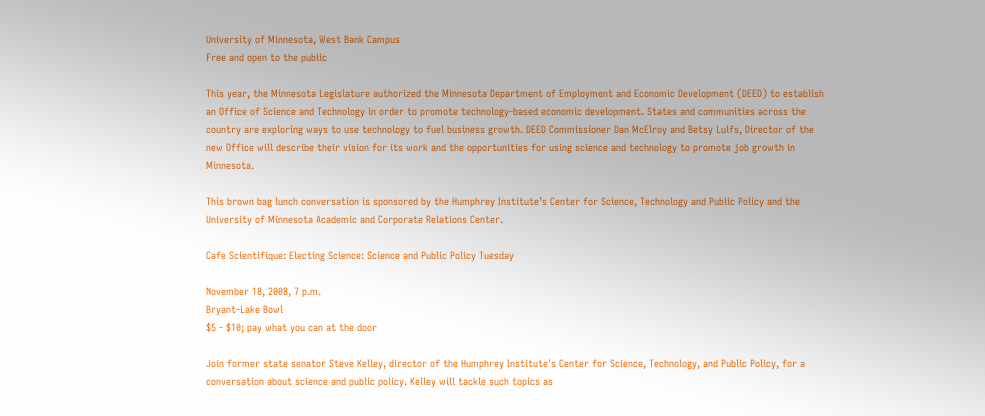University of Minnesota, West Bank Campus
Free and open to the public

This year, the Minnesota Legislature authorized the Minnesota Department of Employment and Economic Development (DEED) to establish an Office of Science and Technology in order to promote technology-based economic development. States and communities across the country are exploring ways to use technology to fuel business growth. DEED Commissioner Dan McElroy and Betsy Lulfs, Director of the new Office will describe their vision for its work and the opportunities for using science and technology to promote job growth in Minnesota.

This brown bag lunch conversation is sponsored by the Humphrey Institute’s Center for Science, Technology and Public Policy and the University of Minnesota Academic and Corporate Relations Center.

Cafe Scientifique: Electing Science: Science and Public Policy Tuesday

November 18, 2008, 7 p.m.
Bryant-Lake Bowl
$5 - $10; pay what you can at the door

Join former state senator Steve Kelley, director of the Humphrey Institute's Center for Science, Technology, and Public Policy, for a conversation about science and public policy. Kelley will tackle such topics as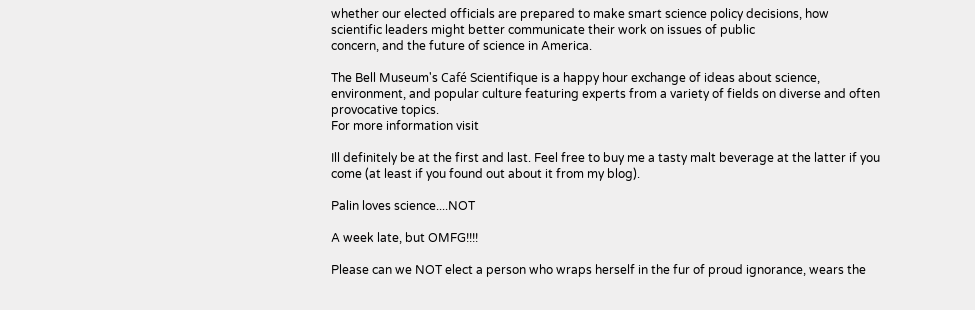whether our elected officials are prepared to make smart science policy decisions, how scientific leaders might better communicate their work on issues of public
concern, and the future of science in America.

The Bell Museum's Café Scientifique is a happy hour exchange of ideas about science, environment, and popular culture featuring experts from a variety of fields on diverse and often provocative topics.
For more information visit

Ill definitely be at the first and last. Feel free to buy me a tasty malt beverage at the latter if you come (at least if you found out about it from my blog).

Palin loves science....NOT

A week late, but OMFG!!!!

Please can we NOT elect a person who wraps herself in the fur of proud ignorance, wears the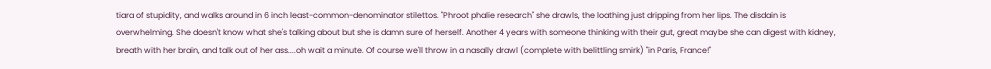tiara of stupidity, and walks around in 6 inch least-common-denominator stilettos. "Phroot phalie research" she drawls, the loathing just dripping from her lips. The disdain is overwhelming. She doesn't know what she's talking about but she is damn sure of herself. Another 4 years with someone thinking with their gut, great maybe she can digest with kidney, breath with her brain, and talk out of her ass....oh wait a minute. Of course we'll throw in a nasally drawl (complete with belittling smirk) "in Paris, France!"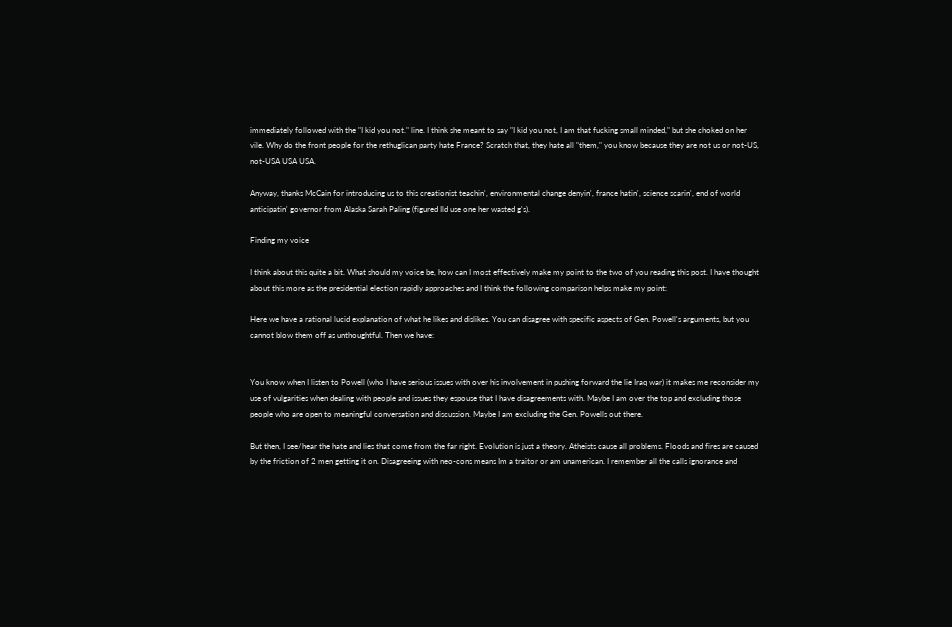immediately followed with the "I kid you not." line. I think she meant to say "I kid you not, I am that fucking small minded," but she choked on her vile. Why do the front people for the rethuglican party hate France? Scratch that, they hate all "them," you know because they are not us or not-US, not-USA USA USA.

Anyway, thanks McCain for introducing us to this creationist teachin', environmental change denyin', france hatin', science scarin', end of world anticipatin' governor from Alaska Sarah Paling (figured Ild use one her wasted g's).

Finding my voice

I think about this quite a bit. What should my voice be, how can I most effectively make my point to the two of you reading this post. I have thought about this more as the presidential election rapidly approaches and I think the following comparison helps make my point:

Here we have a rational lucid explanation of what he likes and dislikes. You can disagree with specific aspects of Gen. Powell's arguments, but you cannot blow them off as unthoughtful. Then we have:


You know when I listen to Powell (who I have serious issues with over his involvement in pushing forward the lie Iraq war) it makes me reconsider my use of vulgarities when dealing with people and issues they espouse that I have disagreements with. Maybe I am over the top and excluding those people who are open to meaningful conversation and discussion. Maybe I am excluding the Gen. Powells out there.

But then, I see/hear the hate and lies that come from the far right. Evolution is just a theory. Atheists cause all problems. Floods and fires are caused by the friction of 2 men getting it on. Disagreeing with neo-cons means Im a traitor or am unamerican. I remember all the calls ignorance and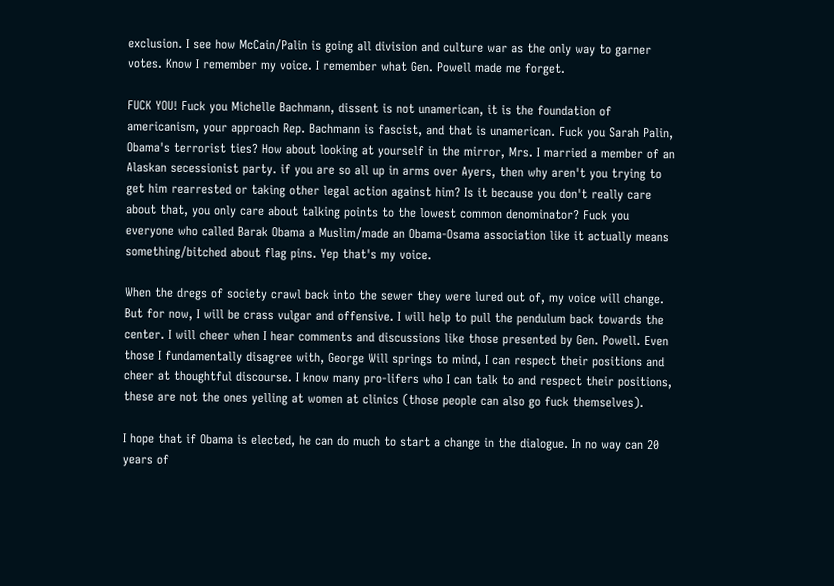exclusion. I see how McCain/Palin is going all division and culture war as the only way to garner votes. Know I remember my voice. I remember what Gen. Powell made me forget.

FUCK YOU! Fuck you Michelle Bachmann, dissent is not unamerican, it is the foundation of americanism, your approach Rep. Bachmann is fascist, and that is unamerican. Fuck you Sarah Palin, Obama's terrorist ties? How about looking at yourself in the mirror, Mrs. I married a member of an Alaskan secessionist party. if you are so all up in arms over Ayers, then why aren't you trying to get him rearrested or taking other legal action against him? Is it because you don't really care about that, you only care about talking points to the lowest common denominator? Fuck you everyone who called Barak Obama a Muslim/made an Obama-Osama association like it actually means something/bitched about flag pins. Yep that's my voice.

When the dregs of society crawl back into the sewer they were lured out of, my voice will change. But for now, I will be crass vulgar and offensive. I will help to pull the pendulum back towards the center. I will cheer when I hear comments and discussions like those presented by Gen. Powell. Even those I fundamentally disagree with, George Will springs to mind, I can respect their positions and cheer at thoughtful discourse. I know many pro-lifers who I can talk to and respect their positions, these are not the ones yelling at women at clinics (those people can also go fuck themselves).

I hope that if Obama is elected, he can do much to start a change in the dialogue. In no way can 20 years of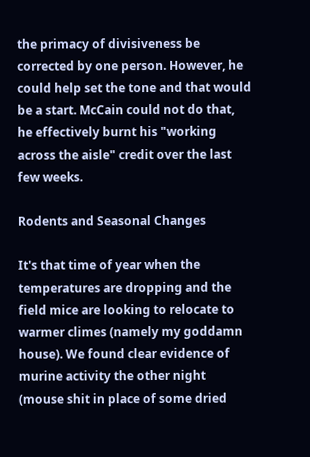the primacy of divisiveness be corrected by one person. However, he could help set the tone and that would be a start. McCain could not do that, he effectively burnt his "working across the aisle" credit over the last few weeks.

Rodents and Seasonal Changes

It's that time of year when the temperatures are dropping and the field mice are looking to relocate to warmer climes (namely my goddamn house). We found clear evidence of murine activity the other night (mouse shit in place of some dried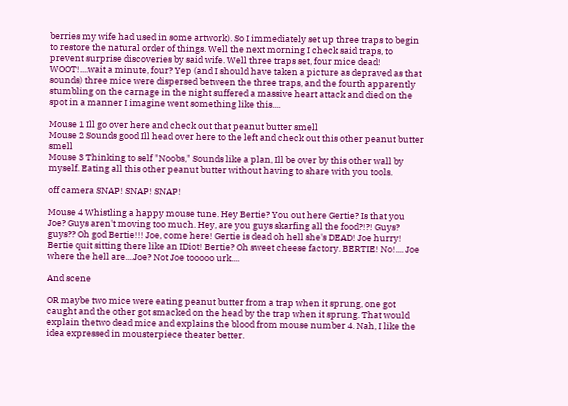berries my wife had used in some artwork). So I immediately set up three traps to begin to restore the natural order of things. Well the next morning I check said traps, to prevent surprise discoveries by said wife. Well three traps set, four mice dead! WOOT!....wait a minute, four? Yep (and I should have taken a picture as depraved as that sounds) three mice were dispersed between the three traps, and the fourth apparently stumbling on the carnage in the night suffered a massive heart attack and died on the spot in a manner I imagine went something like this....

Mouse 1 Ill go over here and check out that peanut butter smell
Mouse 2 Sounds good Ill head over here to the left and check out this other peanut butter smell
Mouse 3 Thinking to self "Noobs," Sounds like a plan, Ill be over by this other wall by myself. Eating all this other peanut butter without having to share with you tools.

off camera SNAP! SNAP! SNAP!

Mouse 4 Whistling a happy mouse tune. Hey Bertie? You out here Gertie? Is that you Joe? Guys aren't moving too much. Hey, are you guys skarfing all the food?!?! Guys? guys?? Oh god Bertie!!! Joe, come here! Gertie is dead oh hell she's DEAD! Joe hurry! Bertie quit sitting there like an IDiot! Bertie? Oh sweet cheese factory. BERTIE! No!.... Joe where the hell are....Joe? Not Joe tooooo urk....

And scene

OR maybe two mice were eating peanut butter from a trap when it sprung, one got caught and the other got smacked on the head by the trap when it sprung. That would explain thetwo dead mice and explains the blood from mouse number 4. Nah, I like the idea expressed in mousterpiece theater better.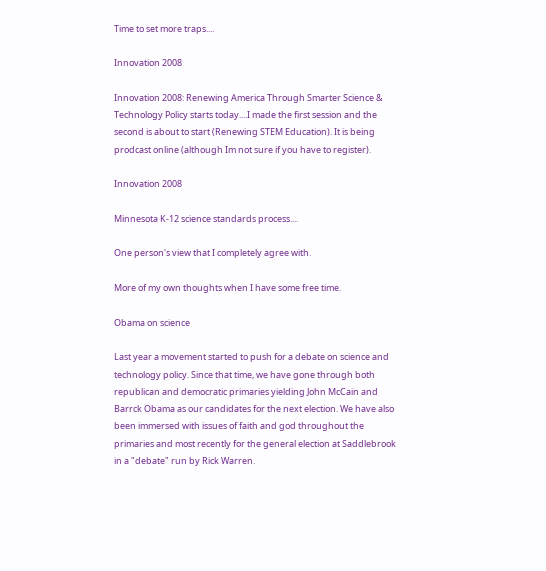Time to set more traps....

Innovation 2008

Innovation 2008: Renewing America Through Smarter Science & Technology Policy starts today....I made the first session and the second is about to start (Renewing STEM Education). It is being prodcast online (although Im not sure if you have to register).

Innovation 2008

Minnesota K-12 science standards process....

One person's view that I completely agree with.

More of my own thoughts when I have some free time.

Obama on science

Last year a movement started to push for a debate on science and technology policy. Since that time, we have gone through both republican and democratic primaries yielding John McCain and Barrck Obama as our candidates for the next election. We have also been immersed with issues of faith and god throughout the primaries and most recently for the general election at Saddlebrook in a "debate" run by Rick Warren.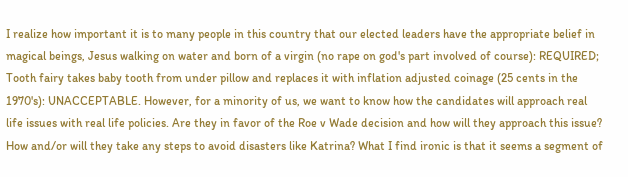I realize how important it is to many people in this country that our elected leaders have the appropriate belief in magical beings, Jesus walking on water and born of a virgin (no rape on god's part involved of course): REQUIRED; Tooth fairy takes baby tooth from under pillow and replaces it with inflation adjusted coinage (25 cents in the 1970's): UNACCEPTABLE. However, for a minority of us, we want to know how the candidates will approach real life issues with real life policies. Are they in favor of the Roe v Wade decision and how will they approach this issue? How and/or will they take any steps to avoid disasters like Katrina? What I find ironic is that it seems a segment of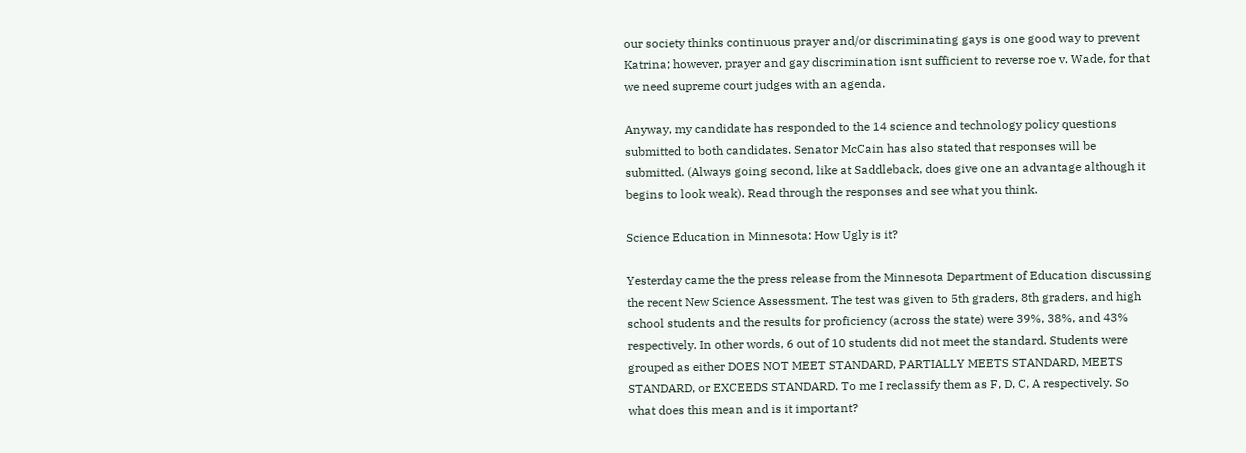our society thinks continuous prayer and/or discriminating gays is one good way to prevent Katrina; however, prayer and gay discrimination isnt sufficient to reverse roe v. Wade, for that we need supreme court judges with an agenda.

Anyway, my candidate has responded to the 14 science and technology policy questions submitted to both candidates. Senator McCain has also stated that responses will be submitted. (Always going second, like at Saddleback, does give one an advantage although it begins to look weak). Read through the responses and see what you think.

Science Education in Minnesota: How Ugly is it?

Yesterday came the the press release from the Minnesota Department of Education discussing the recent New Science Assessment. The test was given to 5th graders, 8th graders, and high school students and the results for proficiency (across the state) were 39%, 38%, and 43% respectively. In other words, 6 out of 10 students did not meet the standard. Students were grouped as either DOES NOT MEET STANDARD, PARTIALLY MEETS STANDARD, MEETS STANDARD, or EXCEEDS STANDARD. To me I reclassify them as F, D, C, A respectively. So what does this mean and is it important?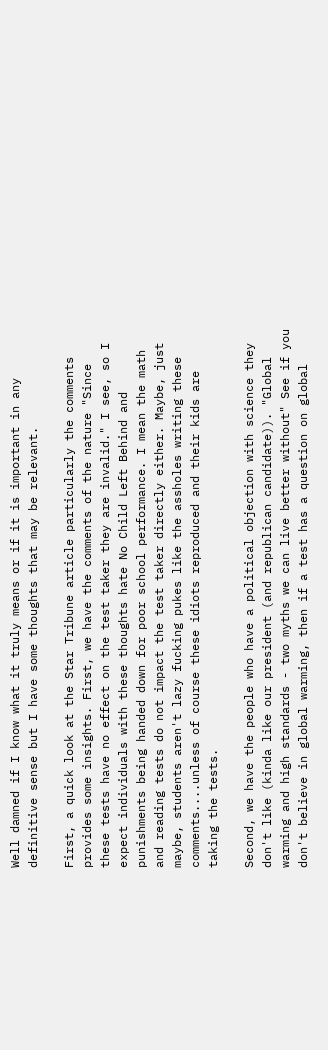Well damned if I know what it truly means or if it is important in any definitive sense but I have some thoughts that may be relevant.

First, a quick look at the Star Tribune article particularly the comments provides some insights. First, we have the comments of the nature "Since these tests have no effect on the test taker they are invalid." I see, so I expect individuals with these thoughts hate No Child Left Behind and punishments being handed down for poor school performance. I mean the math and reading tests do not impact the test taker directly either. Maybe, just maybe, students aren't lazy fucking pukes like the assholes writing these comments....unless of course these idiots reproduced and their kids are taking the tests.

Second, we have the people who have a political objection with science they don't like (kinda like our president (and republican candidate)). "Global warming and high standards - two myths we can live better without" See if you don't believe in global warming, then if a test has a question on global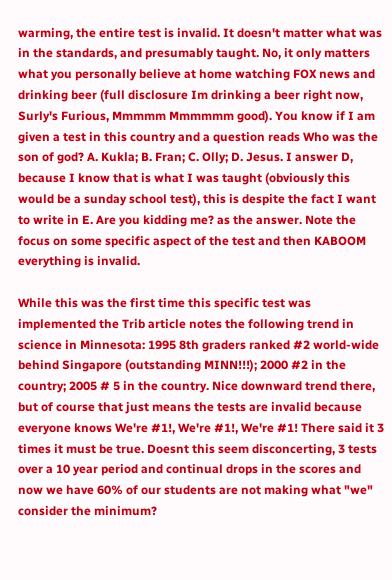warming, the entire test is invalid. It doesn't matter what was in the standards, and presumably taught. No, it only matters what you personally believe at home watching FOX news and drinking beer (full disclosure Im drinking a beer right now, Surly's Furious, Mmmmm Mmmmmm good). You know if I am given a test in this country and a question reads Who was the son of god? A. Kukla; B. Fran; C. Olly; D. Jesus. I answer D, because I know that is what I was taught (obviously this would be a sunday school test), this is despite the fact I want to write in E. Are you kidding me? as the answer. Note the focus on some specific aspect of the test and then KABOOM everything is invalid.

While this was the first time this specific test was implemented the Trib article notes the following trend in science in Minnesota: 1995 8th graders ranked #2 world-wide behind Singapore (outstanding MINN!!!); 2000 #2 in the country; 2005 # 5 in the country. Nice downward trend there, but of course that just means the tests are invalid because everyone knows We're #1!, We're #1!, We're #1! There said it 3 times it must be true. Doesnt this seem disconcerting, 3 tests over a 10 year period and continual drops in the scores and now we have 60% of our students are not making what "we" consider the minimum?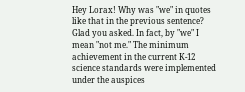Hey Lorax! Why was "we" in quotes like that in the previous sentence?
Glad you asked. In fact, by "we" I mean "not me." The minimum achievement in the current K-12 science standards were implemented under the auspices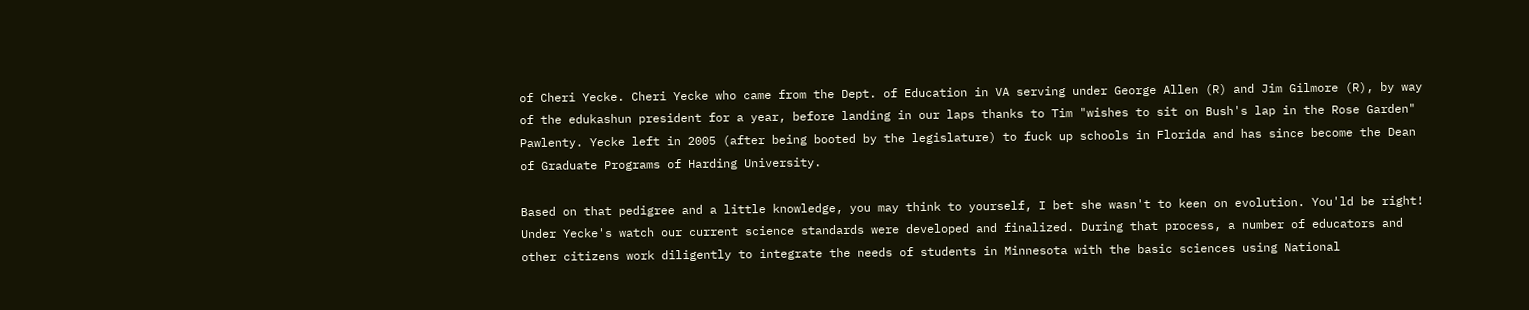of Cheri Yecke. Cheri Yecke who came from the Dept. of Education in VA serving under George Allen (R) and Jim Gilmore (R), by way of the edukashun president for a year, before landing in our laps thanks to Tim "wishes to sit on Bush's lap in the Rose Garden" Pawlenty. Yecke left in 2005 (after being booted by the legislature) to fuck up schools in Florida and has since become the Dean of Graduate Programs of Harding University.

Based on that pedigree and a little knowledge, you may think to yourself, I bet she wasn't to keen on evolution. You'ld be right!
Under Yecke's watch our current science standards were developed and finalized. During that process, a number of educators and other citizens work diligently to integrate the needs of students in Minnesota with the basic sciences using National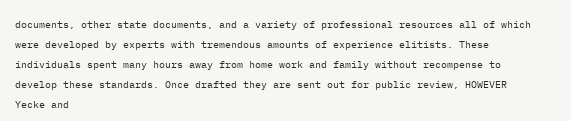documents, other state documents, and a variety of professional resources all of which were developed by experts with tremendous amounts of experience elitists. These individuals spent many hours away from home work and family without recompense to develop these standards. Once drafted they are sent out for public review, HOWEVER Yecke and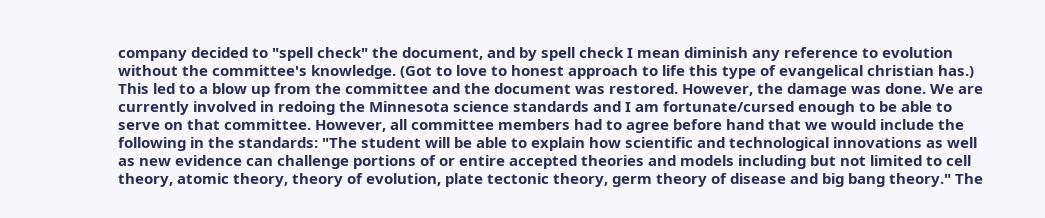company decided to "spell check" the document, and by spell check I mean diminish any reference to evolution without the committee's knowledge. (Got to love to honest approach to life this type of evangelical christian has.) This led to a blow up from the committee and the document was restored. However, the damage was done. We are currently involved in redoing the Minnesota science standards and I am fortunate/cursed enough to be able to serve on that committee. However, all committee members had to agree before hand that we would include the following in the standards: "The student will be able to explain how scientific and technological innovations as well as new evidence can challenge portions of or entire accepted theories and models including but not limited to cell theory, atomic theory, theory of evolution, plate tectonic theory, germ theory of disease and big bang theory." The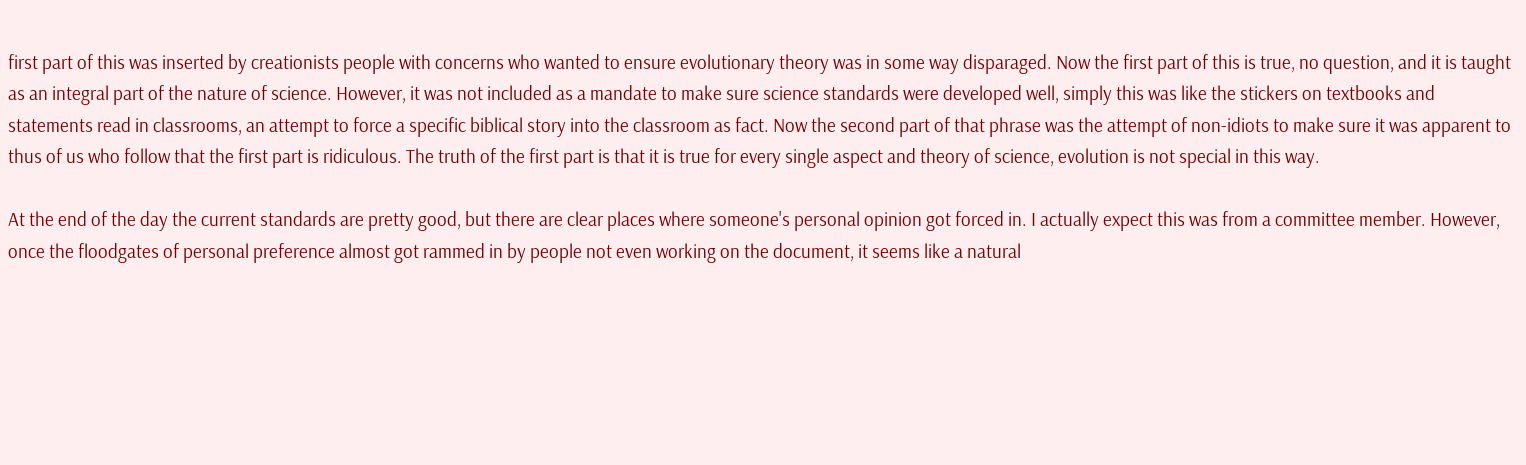first part of this was inserted by creationists people with concerns who wanted to ensure evolutionary theory was in some way disparaged. Now the first part of this is true, no question, and it is taught as an integral part of the nature of science. However, it was not included as a mandate to make sure science standards were developed well, simply this was like the stickers on textbooks and statements read in classrooms, an attempt to force a specific biblical story into the classroom as fact. Now the second part of that phrase was the attempt of non-idiots to make sure it was apparent to thus of us who follow that the first part is ridiculous. The truth of the first part is that it is true for every single aspect and theory of science, evolution is not special in this way.

At the end of the day the current standards are pretty good, but there are clear places where someone's personal opinion got forced in. I actually expect this was from a committee member. However, once the floodgates of personal preference almost got rammed in by people not even working on the document, it seems like a natural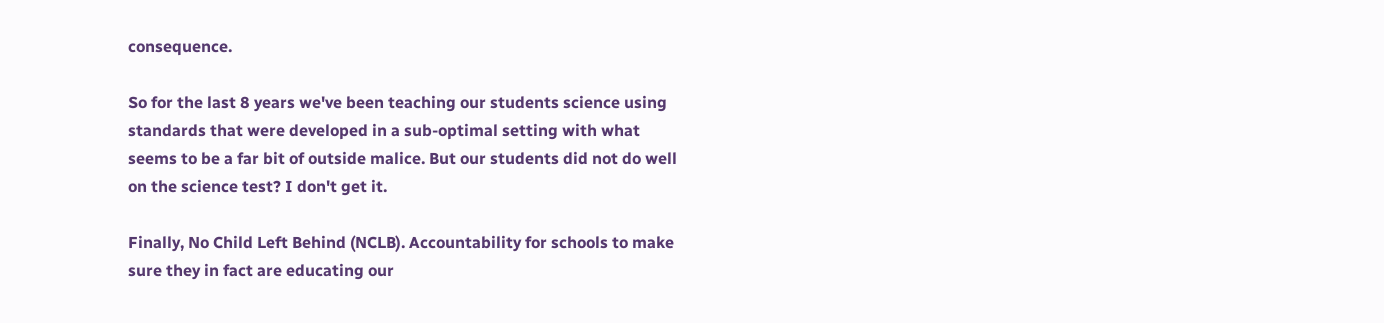consequence.

So for the last 8 years we've been teaching our students science using standards that were developed in a sub-optimal setting with what seems to be a far bit of outside malice. But our students did not do well on the science test? I don't get it.

Finally, No Child Left Behind (NCLB). Accountability for schools to make sure they in fact are educating our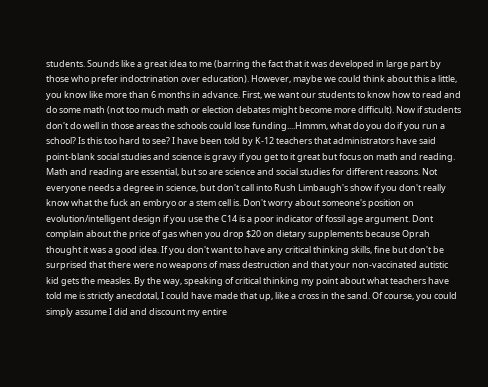students. Sounds like a great idea to me (barring the fact that it was developed in large part by those who prefer indoctrination over education). However, maybe we could think about this a little, you know like more than 6 months in advance. First, we want our students to know how to read and do some math (not too much math or election debates might become more difficult). Now if students don't do well in those areas the schools could lose funding....Hmmm, what do you do if you run a school? Is this too hard to see? I have been told by K-12 teachers that administrators have said point-blank social studies and science is gravy if you get to it great but focus on math and reading. Math and reading are essential, but so are science and social studies for different reasons. Not everyone needs a degree in science, but don't call into Rush Limbaugh's show if you don't really know what the fuck an embryo or a stem cell is. Don't worry about someone's position on evolution/intelligent design if you use the C14 is a poor indicator of fossil age argument. Dont complain about the price of gas when you drop $20 on dietary supplements because Oprah thought it was a good idea. If you don't want to have any critical thinking skills, fine but don't be surprised that there were no weapons of mass destruction and that your non-vaccinated autistic kid gets the measles. By the way, speaking of critical thinking my point about what teachers have told me is strictly anecdotal, I could have made that up, like a cross in the sand. Of course, you could simply assume I did and discount my entire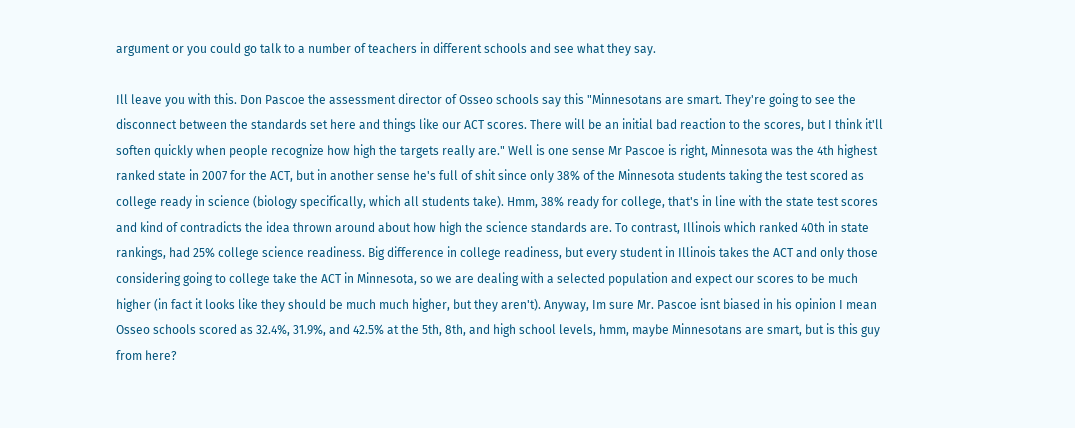argument or you could go talk to a number of teachers in different schools and see what they say.

Ill leave you with this. Don Pascoe the assessment director of Osseo schools say this "Minnesotans are smart. They're going to see the disconnect between the standards set here and things like our ACT scores. There will be an initial bad reaction to the scores, but I think it'll soften quickly when people recognize how high the targets really are." Well is one sense Mr Pascoe is right, Minnesota was the 4th highest ranked state in 2007 for the ACT, but in another sense he's full of shit since only 38% of the Minnesota students taking the test scored as college ready in science (biology specifically, which all students take). Hmm, 38% ready for college, that's in line with the state test scores and kind of contradicts the idea thrown around about how high the science standards are. To contrast, Illinois which ranked 40th in state rankings, had 25% college science readiness. Big difference in college readiness, but every student in Illinois takes the ACT and only those considering going to college take the ACT in Minnesota, so we are dealing with a selected population and expect our scores to be much higher (in fact it looks like they should be much much higher, but they aren't). Anyway, Im sure Mr. Pascoe isnt biased in his opinion I mean Osseo schools scored as 32.4%, 31.9%, and 42.5% at the 5th, 8th, and high school levels, hmm, maybe Minnesotans are smart, but is this guy from here?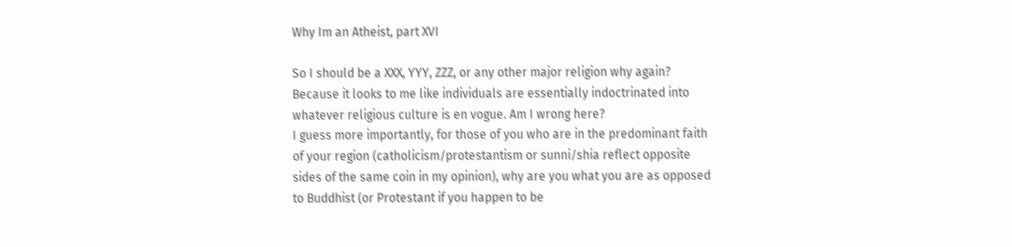Why Im an Atheist, part XVI

So I should be a XXX, YYY, ZZZ, or any other major religion why again? Because it looks to me like individuals are essentially indoctrinated into whatever religious culture is en vogue. Am I wrong here?
I guess more importantly, for those of you who are in the predominant faith of your region (catholicism/protestantism or sunni/shia reflect opposite sides of the same coin in my opinion), why are you what you are as opposed to Buddhist (or Protestant if you happen to be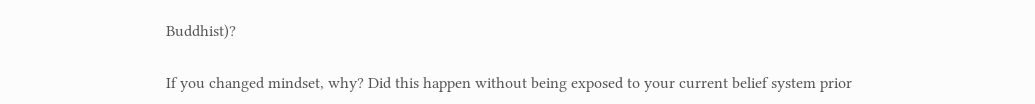Buddhist)?

If you changed mindset, why? Did this happen without being exposed to your current belief system prior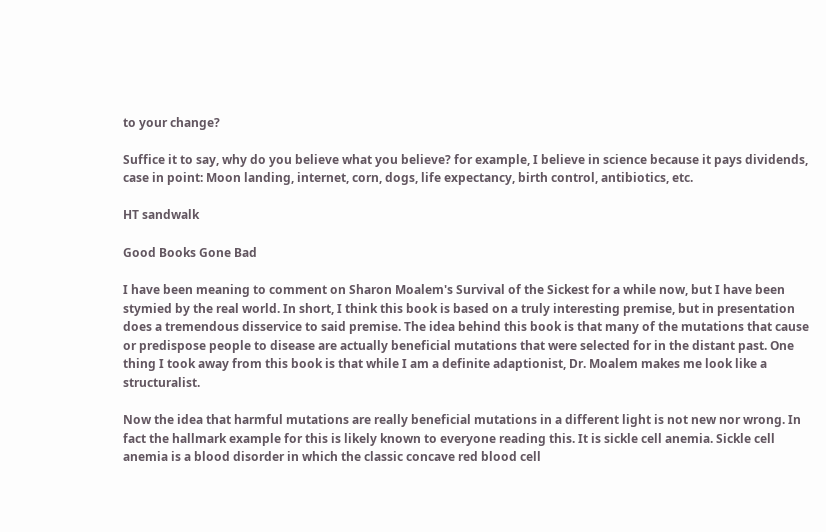to your change?

Suffice it to say, why do you believe what you believe? for example, I believe in science because it pays dividends, case in point: Moon landing, internet, corn, dogs, life expectancy, birth control, antibiotics, etc.

HT sandwalk

Good Books Gone Bad

I have been meaning to comment on Sharon Moalem's Survival of the Sickest for a while now, but I have been stymied by the real world. In short, I think this book is based on a truly interesting premise, but in presentation does a tremendous disservice to said premise. The idea behind this book is that many of the mutations that cause or predispose people to disease are actually beneficial mutations that were selected for in the distant past. One thing I took away from this book is that while I am a definite adaptionist, Dr. Moalem makes me look like a structuralist.

Now the idea that harmful mutations are really beneficial mutations in a different light is not new nor wrong. In fact the hallmark example for this is likely known to everyone reading this. It is sickle cell anemia. Sickle cell anemia is a blood disorder in which the classic concave red blood cell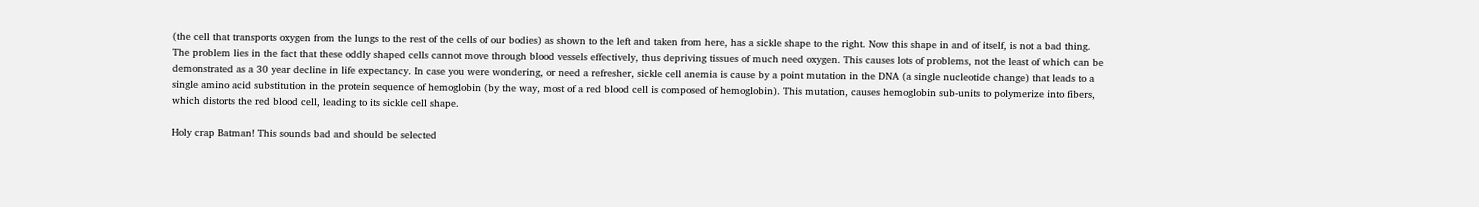(the cell that transports oxygen from the lungs to the rest of the cells of our bodies) as shown to the left and taken from here, has a sickle shape to the right. Now this shape in and of itself, is not a bad thing. The problem lies in the fact that these oddly shaped cells cannot move through blood vessels effectively, thus depriving tissues of much need oxygen. This causes lots of problems, not the least of which can be demonstrated as a 30 year decline in life expectancy. In case you were wondering, or need a refresher, sickle cell anemia is cause by a point mutation in the DNA (a single nucleotide change) that leads to a single amino acid substitution in the protein sequence of hemoglobin (by the way, most of a red blood cell is composed of hemoglobin). This mutation, causes hemoglobin sub-units to polymerize into fibers, which distorts the red blood cell, leading to its sickle cell shape.

Holy crap Batman! This sounds bad and should be selected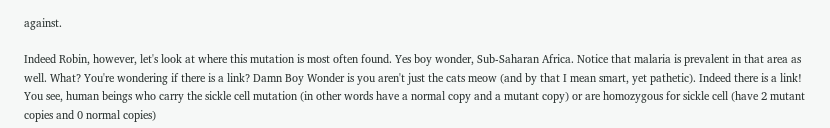against.

Indeed Robin, however, let's look at where this mutation is most often found. Yes boy wonder, Sub-Saharan Africa. Notice that malaria is prevalent in that area as well. What? You're wondering if there is a link? Damn Boy Wonder is you aren't just the cats meow (and by that I mean smart, yet pathetic). Indeed there is a link! You see, human beings who carry the sickle cell mutation (in other words have a normal copy and a mutant copy) or are homozygous for sickle cell (have 2 mutant copies and 0 normal copies)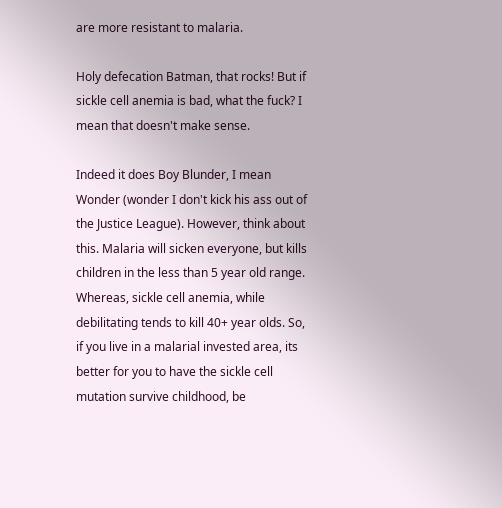are more resistant to malaria.

Holy defecation Batman, that rocks! But if sickle cell anemia is bad, what the fuck? I mean that doesn't make sense.

Indeed it does Boy Blunder, I mean Wonder (wonder I don't kick his ass out of the Justice League). However, think about this. Malaria will sicken everyone, but kills children in the less than 5 year old range. Whereas, sickle cell anemia, while debilitating tends to kill 40+ year olds. So, if you live in a malarial invested area, its better for you to have the sickle cell mutation survive childhood, be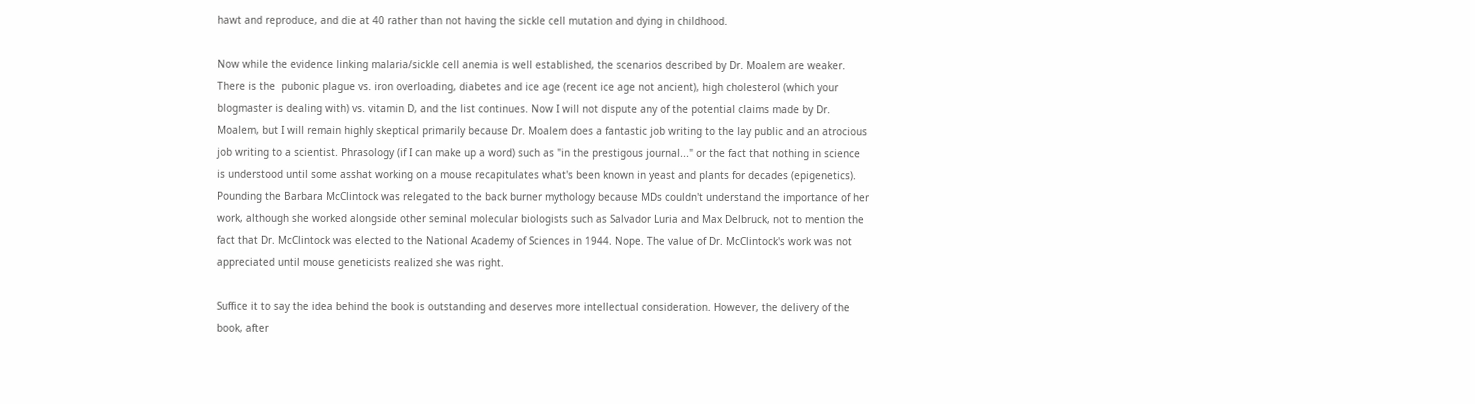hawt and reproduce, and die at 40 rather than not having the sickle cell mutation and dying in childhood.

Now while the evidence linking malaria/sickle cell anemia is well established, the scenarios described by Dr. Moalem are weaker. There is the  pubonic plague vs. iron overloading, diabetes and ice age (recent ice age not ancient), high cholesterol (which your blogmaster is dealing with) vs. vitamin D, and the list continues. Now I will not dispute any of the potential claims made by Dr. Moalem, but I will remain highly skeptical primarily because Dr. Moalem does a fantastic job writing to the lay public and an atrocious job writing to a scientist. Phrasology (if I can make up a word) such as "in the prestigous journal..." or the fact that nothing in science is understood until some asshat working on a mouse recapitulates what's been known in yeast and plants for decades (epigenetics).  Pounding the Barbara McClintock was relegated to the back burner mythology because MDs couldn't understand the importance of her work, although she worked alongside other seminal molecular biologists such as Salvador Luria and Max Delbruck, not to mention the fact that Dr. McClintock was elected to the National Academy of Sciences in 1944. Nope. The value of Dr. McClintock's work was not appreciated until mouse geneticists realized she was right.

Suffice it to say the idea behind the book is outstanding and deserves more intellectual consideration. However, the delivery of the book, after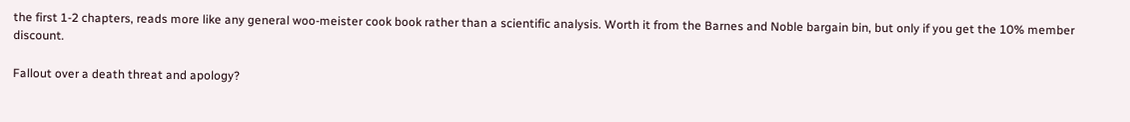the first 1-2 chapters, reads more like any general woo-meister cook book rather than a scientific analysis. Worth it from the Barnes and Noble bargain bin, but only if you get the 10% member discount.

Fallout over a death threat and apology?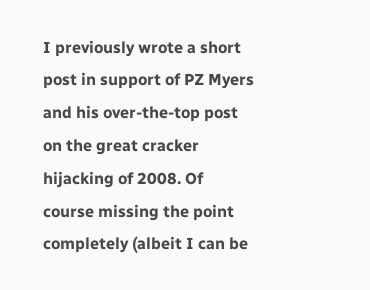I previously wrote a short post in support of PZ Myers and his over-the-top post on the great cracker hijacking of 2008. Of course missing the point completely (albeit I can be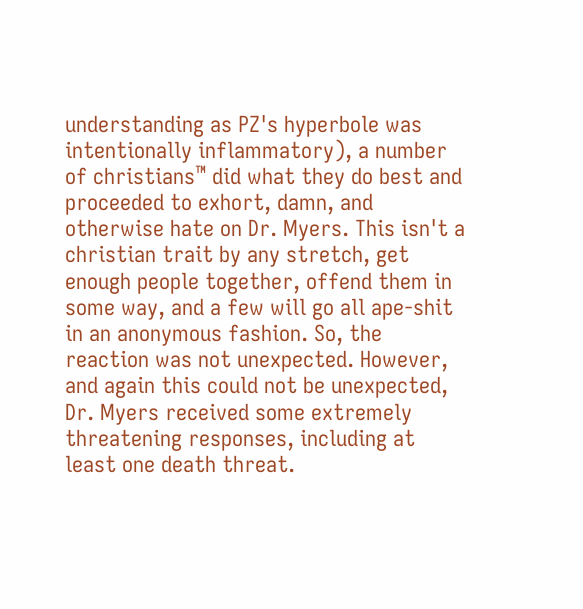understanding as PZ's hyperbole was intentionally inflammatory), a number of christians™ did what they do best and proceeded to exhort, damn, and otherwise hate on Dr. Myers. This isn't a christian trait by any stretch, get enough people together, offend them in some way, and a few will go all ape-shit in an anonymous fashion. So, the reaction was not unexpected. However, and again this could not be unexpected, Dr. Myers received some extremely threatening responses, including at least one death threat.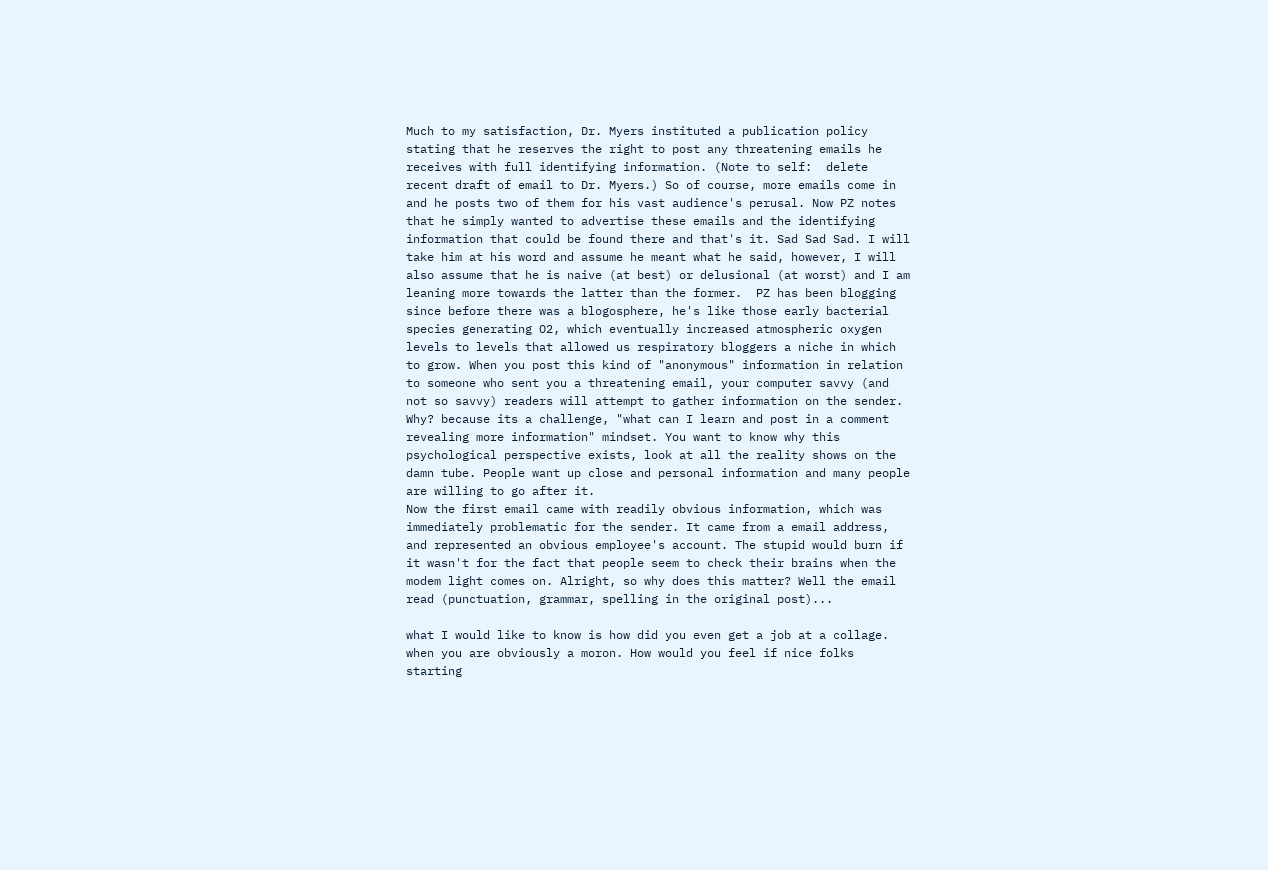Much to my satisfaction, Dr. Myers instituted a publication policy stating that he reserves the right to post any threatening emails he receives with full identifying information. (Note to self:  delete recent draft of email to Dr. Myers.) So of course, more emails come in and he posts two of them for his vast audience's perusal. Now PZ notes that he simply wanted to advertise these emails and the identifying information that could be found there and that's it. Sad Sad Sad. I will take him at his word and assume he meant what he said, however, I will also assume that he is naive (at best) or delusional (at worst) and I am leaning more towards the latter than the former.  PZ has been blogging since before there was a blogosphere, he's like those early bacterial species generating O2, which eventually increased atmospheric oxygen levels to levels that allowed us respiratory bloggers a niche in which to grow. When you post this kind of "anonymous" information in relation to someone who sent you a threatening email, your computer savvy (and not so savvy) readers will attempt to gather information on the sender. Why? because its a challenge, "what can I learn and post in a comment revealing more information" mindset. You want to know why this psychological perspective exists, look at all the reality shows on the damn tube. People want up close and personal information and many people are willing to go after it.
Now the first email came with readily obvious information, which was immediately problematic for the sender. It came from a email address, and represented an obvious employee's account. The stupid would burn if it wasn't for the fact that people seem to check their brains when the modem light comes on. Alright, so why does this matter? Well the email read (punctuation, grammar, spelling in the original post)...

what I would like to know is how did you even get a job at a collage. when you are obviously a moron. How would you feel if nice folks starting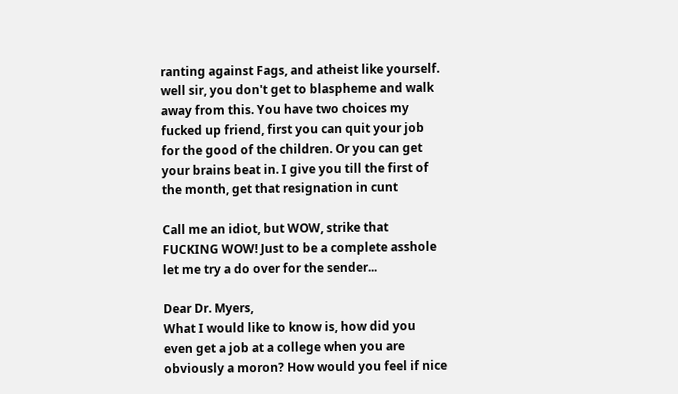ranting against Fags, and atheist like yourself. well sir, you don't get to blaspheme and walk away from this. You have two choices my fucked up friend, first you can quit your job for the good of the children. Or you can get your brains beat in. I give you till the first of the month, get that resignation in cunt

Call me an idiot, but WOW, strike that FUCKING WOW! Just to be a complete asshole let me try a do over for the sender...

Dear Dr. Myers,
What I would like to know is, how did you even get a job at a college when you are obviously a moron? How would you feel if nice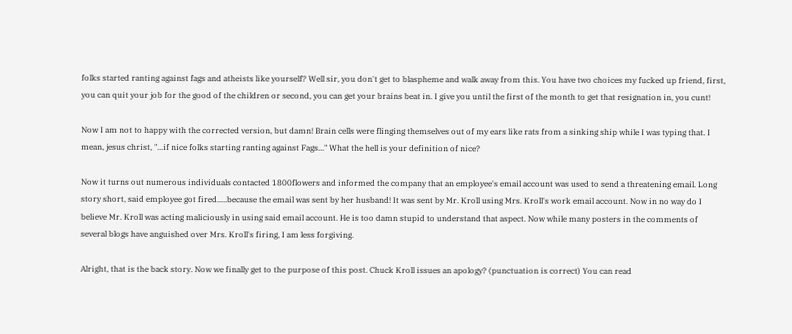folks started ranting against fags and atheists like yourself? Well sir, you don't get to blaspheme and walk away from this. You have two choices my fucked up friend, first, you can quit your job for the good of the children or second, you can get your brains beat in. I give you until the first of the month to get that resignation in, you cunt!

Now I am not to happy with the corrected version, but damn! Brain cells were flinging themselves out of my ears like rats from a sinking ship while I was typing that. I mean, jesus christ, "...if nice folks starting ranting against Fags..." What the hell is your definition of nice?

Now it turns out numerous individuals contacted 1800flowers and informed the company that an employee's email account was used to send a threatening email. Long story short, said employee got fired.....because the email was sent by her husband! It was sent by Mr. Kroll using Mrs. Kroll's work email account. Now in no way do I believe Mr. Kroll was acting maliciously in using said email account. He is too damn stupid to understand that aspect. Now while many posters in the comments of several blogs have anguished over Mrs. Kroll's firing, I am less forgiving.

Alright, that is the back story. Now we finally get to the purpose of this post. Chuck Kroll issues an apology? (punctuation is correct) You can read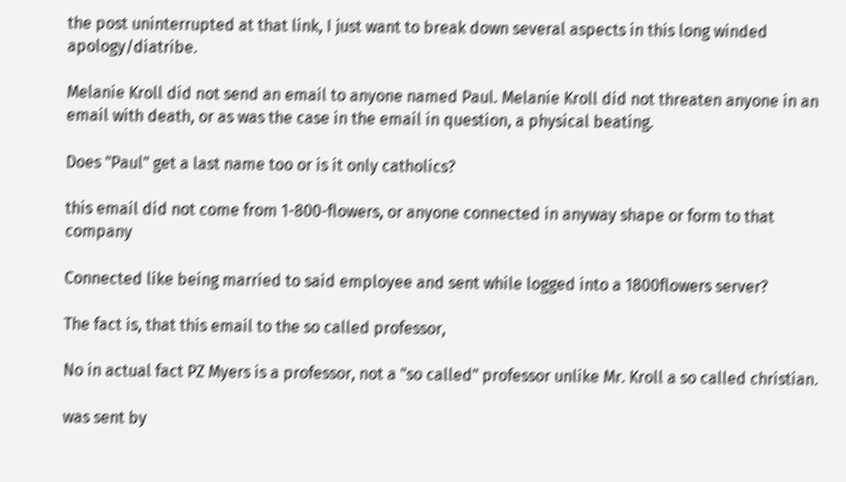the post uninterrupted at that link, I just want to break down several aspects in this long winded apology/diatribe.

Melanie Kroll did not send an email to anyone named Paul. Melanie Kroll did not threaten anyone in an email with death, or as was the case in the email in question, a physical beating.

Does "Paul" get a last name too or is it only catholics?

this email did not come from 1-800-flowers, or anyone connected in anyway shape or form to that company

Connected like being married to said employee and sent while logged into a 1800flowers server?

The fact is, that this email to the so called professor,

No in actual fact PZ Myers is a professor, not a "so called" professor unlike Mr. Kroll a so called christian.

was sent by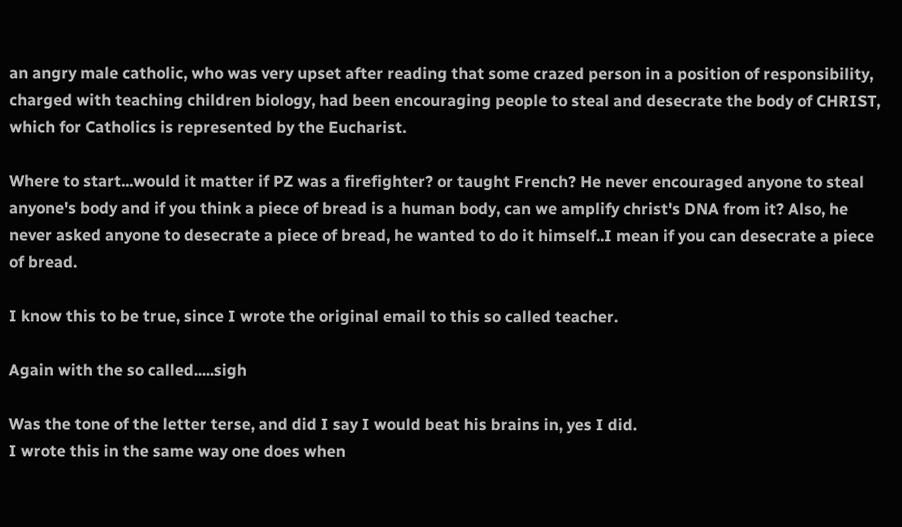an angry male catholic, who was very upset after reading that some crazed person in a position of responsibility, charged with teaching children biology, had been encouraging people to steal and desecrate the body of CHRIST, which for Catholics is represented by the Eucharist.

Where to start...would it matter if PZ was a firefighter? or taught French? He never encouraged anyone to steal anyone's body and if you think a piece of bread is a human body, can we amplify christ's DNA from it? Also, he never asked anyone to desecrate a piece of bread, he wanted to do it himself..I mean if you can desecrate a piece of bread.

I know this to be true, since I wrote the original email to this so called teacher.

Again with the so called.....sigh

Was the tone of the letter terse, and did I say I would beat his brains in, yes I did.
I wrote this in the same way one does when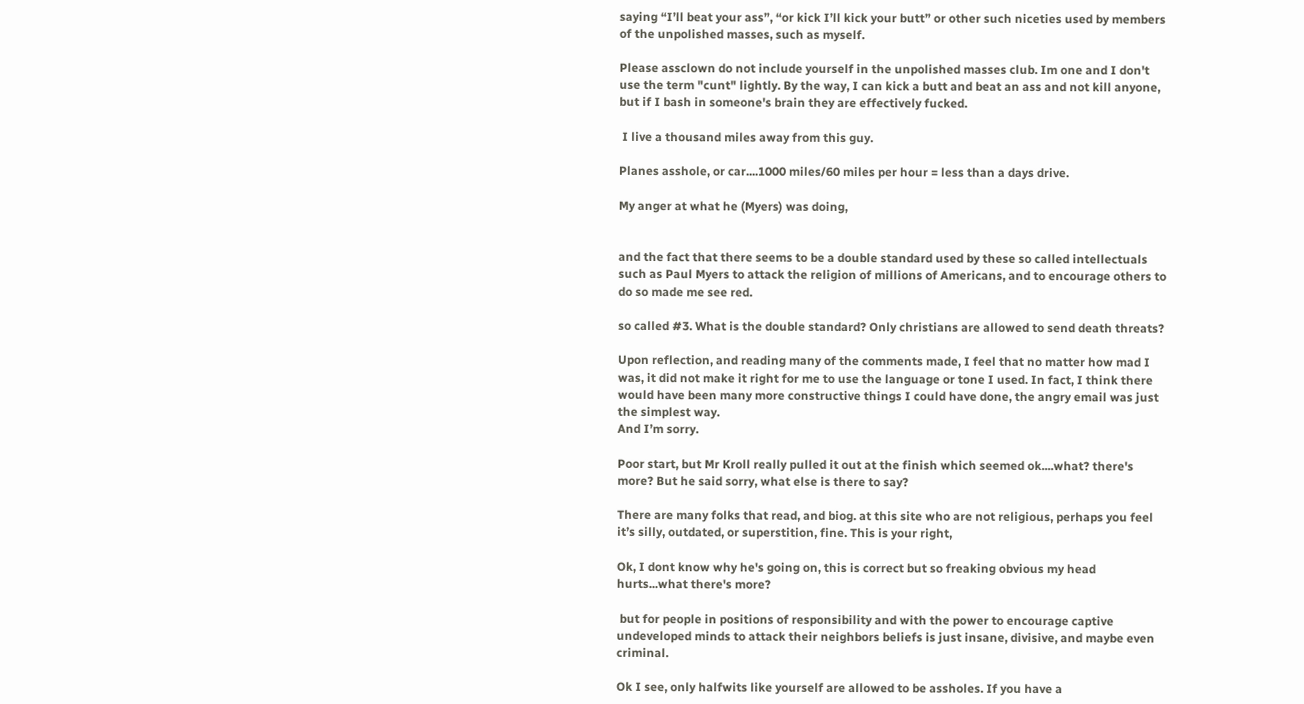saying “I’ll beat your ass”, “or kick I’ll kick your butt” or other such niceties used by members of the unpolished masses, such as myself.

Please assclown do not include yourself in the unpolished masses club. Im one and I don't use the term "cunt" lightly. By the way, I can kick a butt and beat an ass and not kill anyone, but if I bash in someone's brain they are effectively fucked.

 I live a thousand miles away from this guy.

Planes asshole, or car....1000 miles/60 miles per hour = less than a days drive.

My anger at what he (Myers) was doing,


and the fact that there seems to be a double standard used by these so called intellectuals such as Paul Myers to attack the religion of millions of Americans, and to encourage others to do so made me see red.

so called #3. What is the double standard? Only christians are allowed to send death threats?

Upon reflection, and reading many of the comments made, I feel that no matter how mad I was, it did not make it right for me to use the language or tone I used. In fact, I think there would have been many more constructive things I could have done, the angry email was just the simplest way.
And I’m sorry.

Poor start, but Mr Kroll really pulled it out at the finish which seemed ok....what? there's more? But he said sorry, what else is there to say?

There are many folks that read, and biog. at this site who are not religious, perhaps you feel it’s silly, outdated, or superstition, fine. This is your right,

Ok, I dont know why he's going on, this is correct but so freaking obvious my head hurts...what there's more?

 but for people in positions of responsibility and with the power to encourage captive undeveloped minds to attack their neighbors beliefs is just insane, divisive, and maybe even criminal.

Ok I see, only halfwits like yourself are allowed to be assholes. If you have a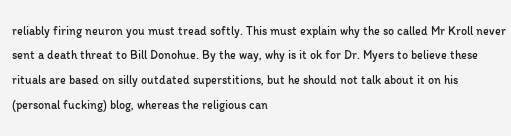reliably firing neuron you must tread softly. This must explain why the so called Mr Kroll never sent a death threat to Bill Donohue. By the way, why is it ok for Dr. Myers to believe these rituals are based on silly outdated superstitions, but he should not talk about it on his (personal fucking) blog, whereas the religious can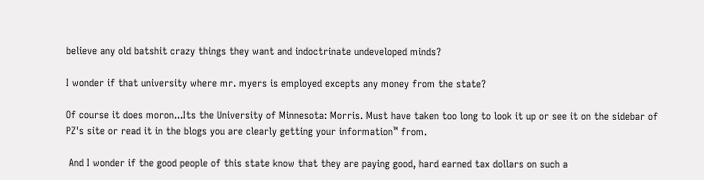believe any old batshit crazy things they want and indoctrinate undeveloped minds?

I wonder if that university where mr. myers is employed excepts any money from the state?

Of course it does moron...Its the University of Minnesota: Morris. Must have taken too long to look it up or see it on the sidebar of PZ's site or read it in the blogs you are clearly getting your information™ from.

 And I wonder if the good people of this state know that they are paying good, hard earned tax dollars on such a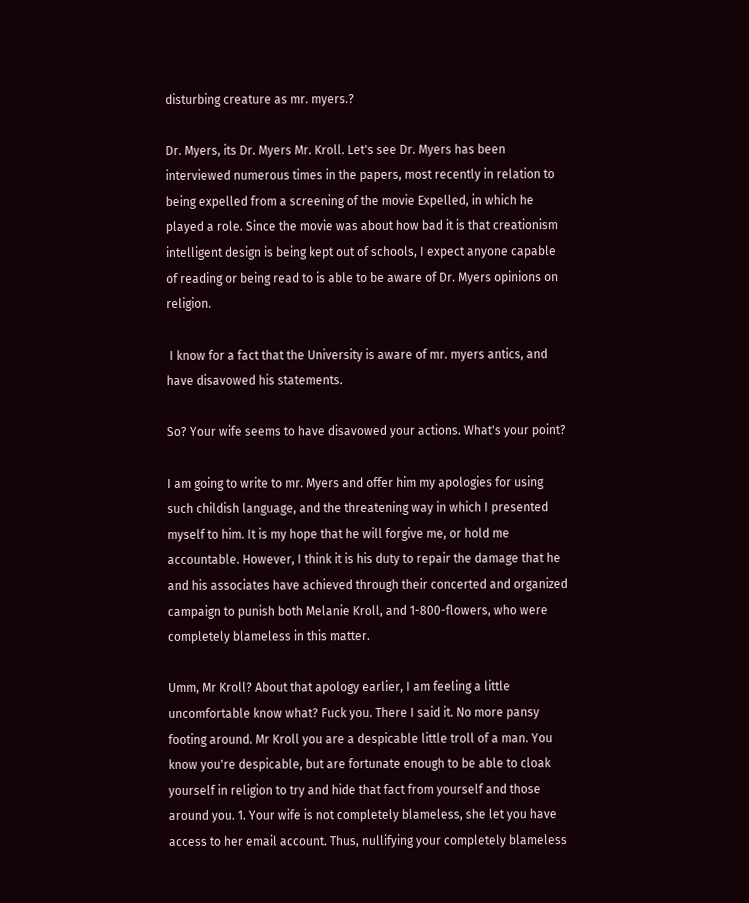disturbing creature as mr. myers.?

Dr. Myers, its Dr. Myers Mr. Kroll. Let's see Dr. Myers has been interviewed numerous times in the papers, most recently in relation to being expelled from a screening of the movie Expelled, in which he played a role. Since the movie was about how bad it is that creationism intelligent design is being kept out of schools, I expect anyone capable of reading or being read to is able to be aware of Dr. Myers opinions on religion.

 I know for a fact that the University is aware of mr. myers antics, and have disavowed his statements.

So? Your wife seems to have disavowed your actions. What's your point?

I am going to write to mr. Myers and offer him my apologies for using such childish language, and the threatening way in which I presented myself to him. It is my hope that he will forgive me, or hold me accountable. However, I think it is his duty to repair the damage that he and his associates have achieved through their concerted and organized campaign to punish both Melanie Kroll, and 1-800-flowers, who were completely blameless in this matter.

Umm, Mr Kroll? About that apology earlier, I am feeling a little uncomfortable know what? Fuck you. There I said it. No more pansy footing around. Mr Kroll you are a despicable little troll of a man. You know you're despicable, but are fortunate enough to be able to cloak yourself in religion to try and hide that fact from yourself and those around you. 1. Your wife is not completely blameless, she let you have access to her email account. Thus, nullifying your completely blameless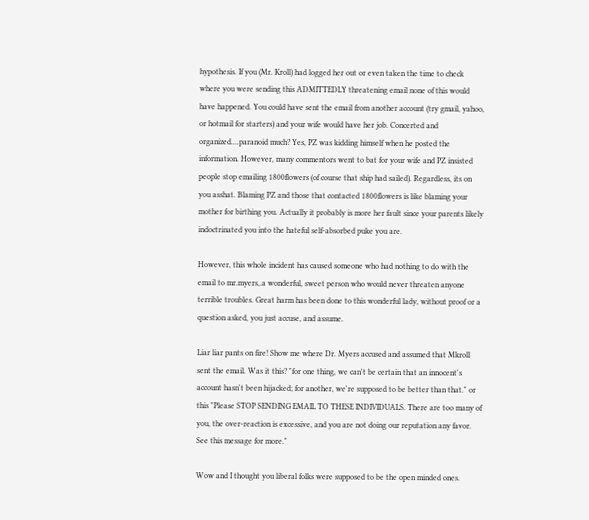hypothesis. If you (Mr. Kroll) had logged her out or even taken the time to check where you were sending this ADMITTEDLY threatening email none of this would have happened. You could have sent the email from another account (try gmail, yahoo, or hotmail for starters) and your wife would have her job. Concerted and organized....paranoid much? Yes, PZ was kidding himself when he posted the information. However, many commentors went to bat for your wife and PZ insisted people stop emailing 1800flowers (of course that ship had sailed). Regardless, its on you asshat. Blaming PZ and those that contacted 1800flowers is like blaming your mother for birthing you. Actually it probably is more her fault since your parents likely indoctrinated you into the hateful self-absorbed puke you are.

However, this whole incident has caused someone who had nothing to do with the email to mr.myers,.a wonderful, sweet person who would never threaten anyone terrible troubles. Great harm has been done to this wonderful lady, without proof or a question asked, you just accuse, and assume.

Liar liar pants on fire! Show me where Dr. Myers accused and assumed that Mkroll sent the email. Was it this? "for one thing, we can't be certain that an innocent's account hasn't been hijacked; for another, we're supposed to be better than that." or this "Please STOP SENDING EMAIL TO THESE INDIVIDUALS. There are too many of you, the over-reaction is excessive, and you are not doing our reputation any favor. See this message for more."

Wow and I thought you liberal folks were supposed to be the open minded ones.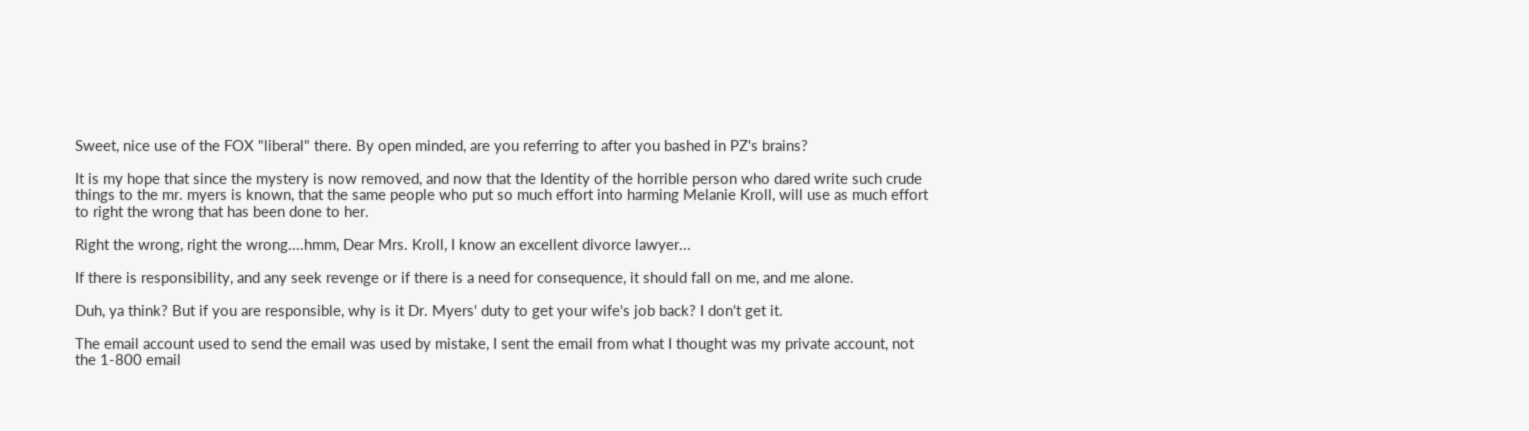Sweet, nice use of the FOX "liberal" there. By open minded, are you referring to after you bashed in PZ's brains?

It is my hope that since the mystery is now removed, and now that the Identity of the horrible person who dared write such crude things to the mr. myers is known, that the same people who put so much effort into harming Melanie Kroll, will use as much effort to right the wrong that has been done to her.

Right the wrong, right the wrong....hmm, Dear Mrs. Kroll, I know an excellent divorce lawyer...

If there is responsibility, and any seek revenge or if there is a need for consequence, it should fall on me, and me alone.

Duh, ya think? But if you are responsible, why is it Dr. Myers' duty to get your wife's job back? I don't get it.

The email account used to send the email was used by mistake, I sent the email from what I thought was my private account, not the 1-800 email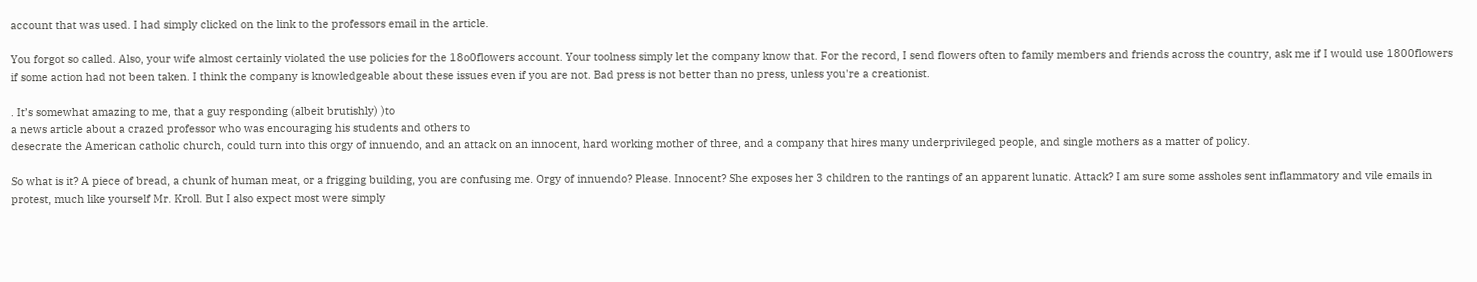account that was used. I had simply clicked on the link to the professors email in the article.

You forgot so called. Also, your wife almost certainly violated the use policies for the 18o0flowers account. Your toolness simply let the company know that. For the record, I send flowers often to family members and friends across the country, ask me if I would use 1800flowers if some action had not been taken. I think the company is knowledgeable about these issues even if you are not. Bad press is not better than no press, unless you're a creationist.

. It’s somewhat amazing to me, that a guy responding (albeit brutishly) )to
a news article about a crazed professor who was encouraging his students and others to
desecrate the American catholic church, could turn into this orgy of innuendo, and an attack on an innocent, hard working mother of three, and a company that hires many underprivileged people, and single mothers as a matter of policy.

So what is it? A piece of bread, a chunk of human meat, or a frigging building, you are confusing me. Orgy of innuendo? Please. Innocent? She exposes her 3 children to the rantings of an apparent lunatic. Attack? I am sure some assholes sent inflammatory and vile emails in protest, much like yourself Mr. Kroll. But I also expect most were simply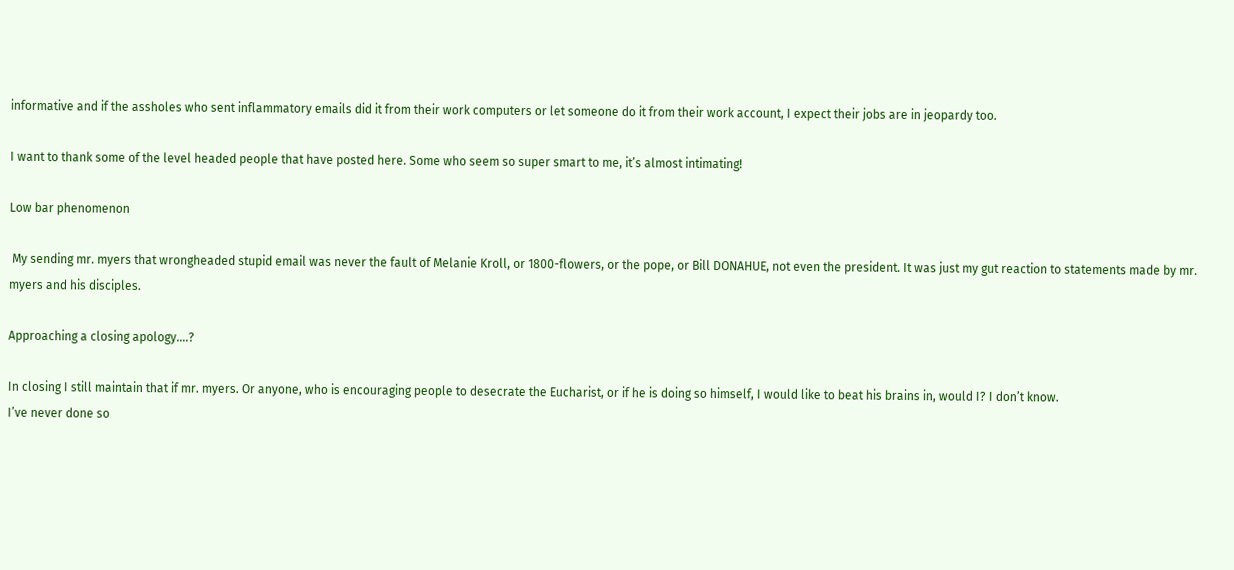informative and if the assholes who sent inflammatory emails did it from their work computers or let someone do it from their work account, I expect their jobs are in jeopardy too.

I want to thank some of the level headed people that have posted here. Some who seem so super smart to me, it’s almost intimating!

Low bar phenomenon

 My sending mr. myers that wrongheaded stupid email was never the fault of Melanie Kroll, or 1800-flowers, or the pope, or Bill DONAHUE, not even the president. It was just my gut reaction to statements made by mr. myers and his disciples.

Approaching a closing apology....?

In closing I still maintain that if mr. myers. Or anyone, who is encouraging people to desecrate the Eucharist, or if he is doing so himself, I would like to beat his brains in, would I? I don’t know.
I’ve never done so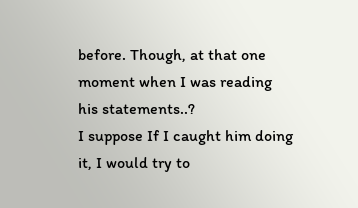before. Though, at that one moment when I was reading his statements..?
I suppose If I caught him doing it, I would try to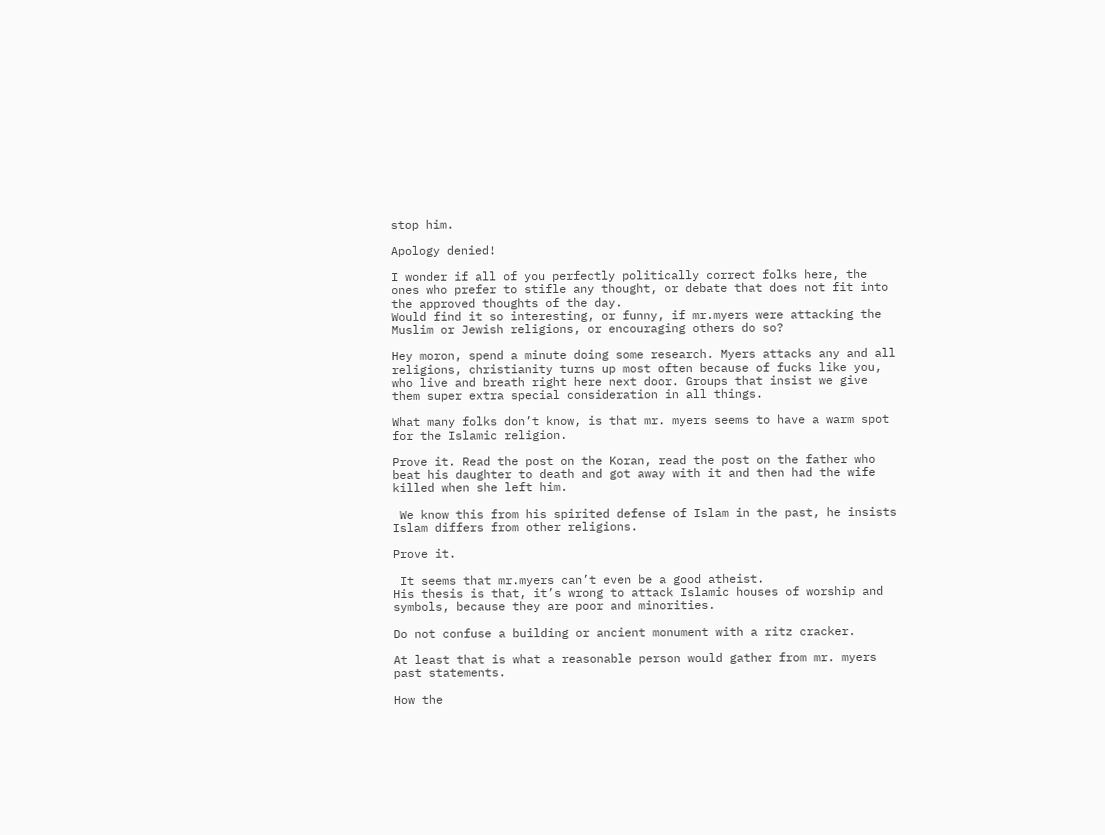stop him.

Apology denied!

I wonder if all of you perfectly politically correct folks here, the ones who prefer to stifle any thought, or debate that does not fit into the approved thoughts of the day.
Would find it so interesting, or funny, if mr.myers were attacking the Muslim or Jewish religions, or encouraging others do so?

Hey moron, spend a minute doing some research. Myers attacks any and all religions, christianity turns up most often because of fucks like you, who live and breath right here next door. Groups that insist we give them super extra special consideration in all things.

What many folks don’t know, is that mr. myers seems to have a warm spot for the Islamic religion.

Prove it. Read the post on the Koran, read the post on the father who beat his daughter to death and got away with it and then had the wife killed when she left him.

 We know this from his spirited defense of Islam in the past, he insists Islam differs from other religions.

Prove it.

 It seems that mr.myers can’t even be a good atheist.
His thesis is that, it’s wrong to attack Islamic houses of worship and symbols, because they are poor and minorities.

Do not confuse a building or ancient monument with a ritz cracker.

At least that is what a reasonable person would gather from mr. myers past statements.

How the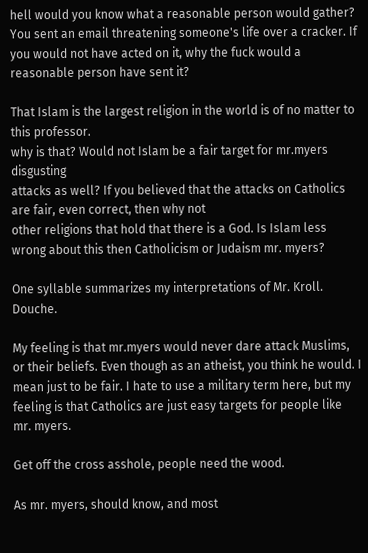hell would you know what a reasonable person would gather? You sent an email threatening someone's life over a cracker. If you would not have acted on it, why the fuck would a reasonable person have sent it?

That Islam is the largest religion in the world is of no matter to this professor.
why is that? Would not Islam be a fair target for mr.myers disgusting
attacks as well? If you believed that the attacks on Catholics are fair, even correct, then why not
other religions that hold that there is a God. Is Islam less wrong about this then Catholicism or Judaism mr. myers?

One syllable summarizes my interpretations of Mr. Kroll. Douche.

My feeling is that mr.myers would never dare attack Muslims, or their beliefs. Even though as an atheist, you think he would. I mean just to be fair. I hate to use a military term here, but my feeling is that Catholics are just easy targets for people like mr. myers.

Get off the cross asshole, people need the wood.

As mr. myers, should know, and most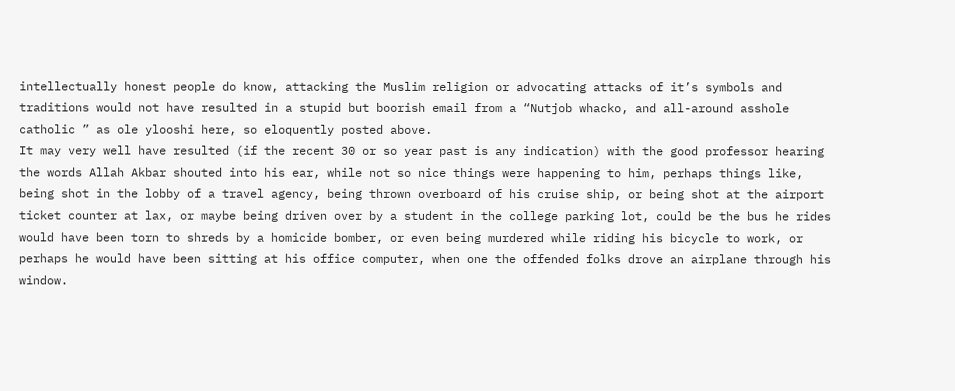intellectually honest people do know, attacking the Muslim religion or advocating attacks of it’s symbols and traditions would not have resulted in a stupid but boorish email from a “Nutjob whacko, and all-around asshole catholic ” as ole ylooshi here, so eloquently posted above.
It may very well have resulted (if the recent 30 or so year past is any indication) with the good professor hearing the words Allah Akbar shouted into his ear, while not so nice things were happening to him, perhaps things like, being shot in the lobby of a travel agency, being thrown overboard of his cruise ship, or being shot at the airport ticket counter at lax, or maybe being driven over by a student in the college parking lot, could be the bus he rides would have been torn to shreds by a homicide bomber, or even being murdered while riding his bicycle to work, or perhaps he would have been sitting at his office computer, when one the offended folks drove an airplane through his window.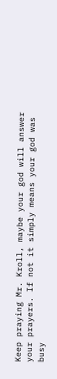Keep praying Mr. Kroll, maybe your god will answer your prayers. If not it simply means your god was busy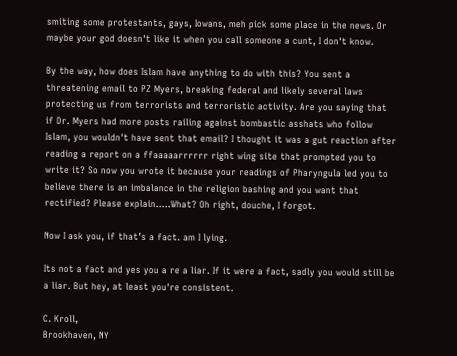smiting some protestants, gays, Iowans, meh pick some place in the news. Or maybe your god doesn't like it when you call someone a cunt, I don't know.

By the way, how does Islam have anything to do with this? You sent a threatening email to PZ Myers, breaking federal and likely several laws protecting us from terrorists and terroristic activity. Are you saying that if Dr. Myers had more posts railing against bombastic asshats who follow Islam, you wouldn't have sent that email? I thought it was a gut reaction after reading a report on a ffaaaaarrrrrr right wing site that prompted you to write it? So now you wrote it because your readings of Pharyngula led you to believe there is an imbalance in the religion bashing and you want that rectified? Please explain.....What? Oh right, douche, I forgot.

Now I ask you, if that’s a fact. am I lying.

Its not a fact and yes you a re a liar. If it were a fact, sadly you would still be a liar. But hey, at least you're consistent.

C. Kroll,
Brookhaven, NY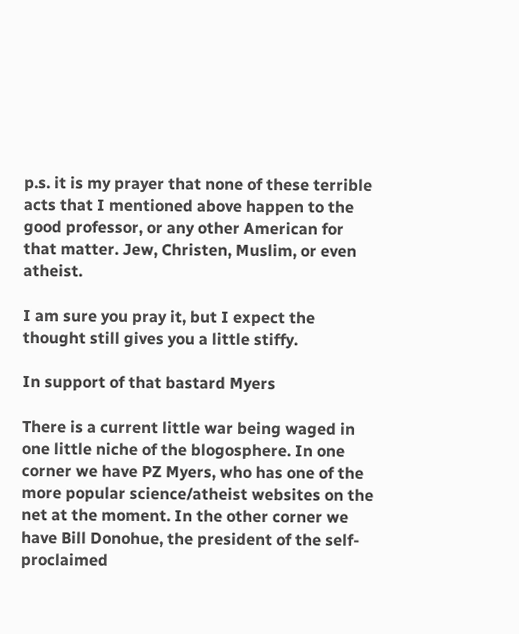p.s. it is my prayer that none of these terrible acts that I mentioned above happen to the good professor, or any other American for that matter. Jew, Christen, Muslim, or even atheist.

I am sure you pray it, but I expect the thought still gives you a little stiffy.

In support of that bastard Myers

There is a current little war being waged in one little niche of the blogosphere. In one corner we have PZ Myers, who has one of the more popular science/atheist websites on the net at the moment. In the other corner we have Bill Donohue, the president of the self-proclaimed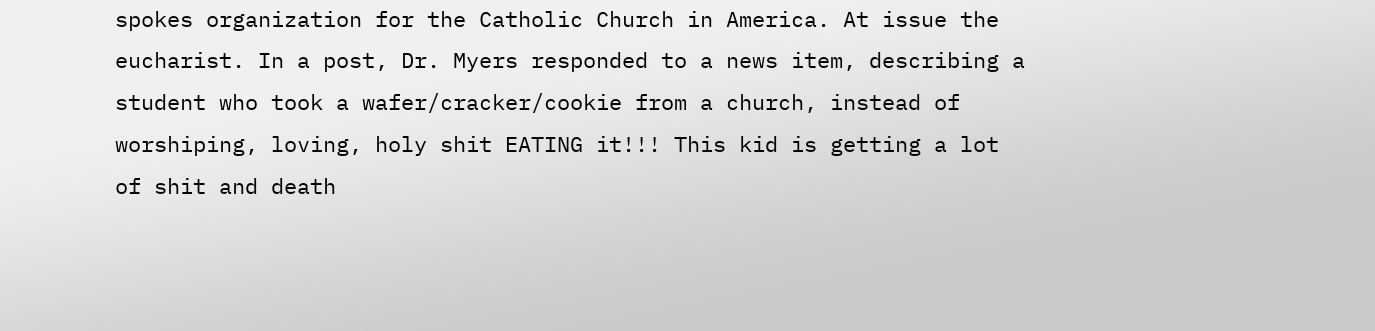spokes organization for the Catholic Church in America. At issue the eucharist. In a post, Dr. Myers responded to a news item, describing a student who took a wafer/cracker/cookie from a church, instead of worshiping, loving, holy shit EATING it!!! This kid is getting a lot of shit and death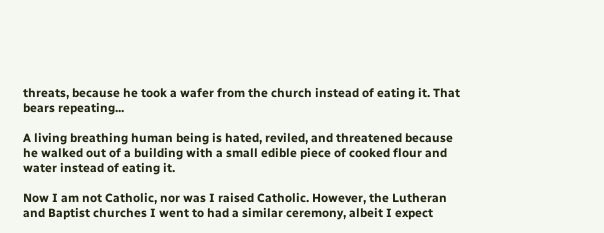threats, because he took a wafer from the church instead of eating it. That bears repeating...

A living breathing human being is hated, reviled, and threatened because he walked out of a building with a small edible piece of cooked flour and water instead of eating it.

Now I am not Catholic, nor was I raised Catholic. However, the Lutheran and Baptist churches I went to had a similar ceremony, albeit I expect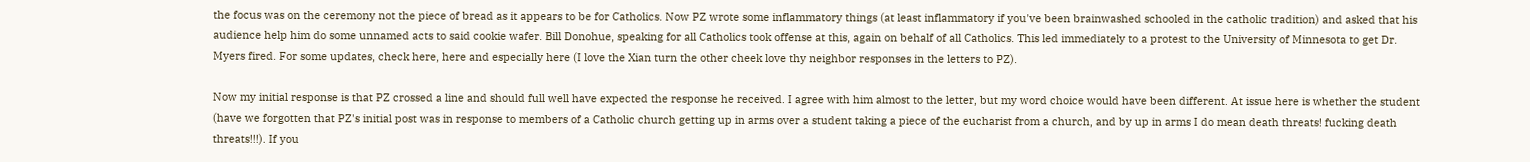the focus was on the ceremony not the piece of bread as it appears to be for Catholics. Now PZ wrote some inflammatory things (at least inflammatory if you've been brainwashed schooled in the catholic tradition) and asked that his audience help him do some unnamed acts to said cookie wafer. Bill Donohue, speaking for all Catholics took offense at this, again on behalf of all Catholics. This led immediately to a protest to the University of Minnesota to get Dr. Myers fired. For some updates, check here, here and especially here (I love the Xian turn the other cheek love thy neighbor responses in the letters to PZ).

Now my initial response is that PZ crossed a line and should full well have expected the response he received. I agree with him almost to the letter, but my word choice would have been different. At issue here is whether the student (have we forgotten that PZ's initial post was in response to members of a Catholic church getting up in arms over a student taking a piece of the eucharist from a church, and by up in arms I do mean death threats! fucking death threats!!!). If you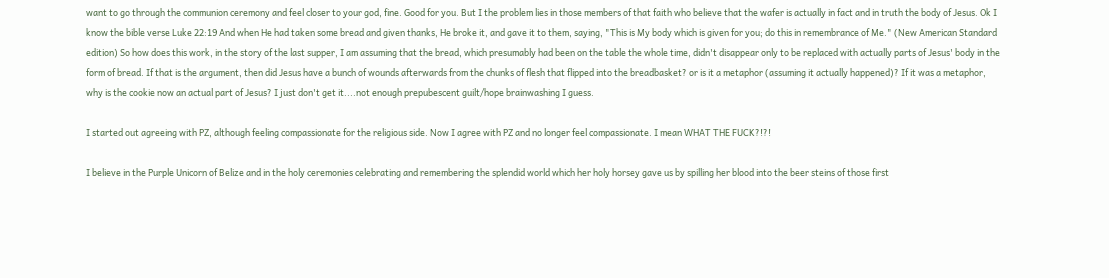want to go through the communion ceremony and feel closer to your god, fine. Good for you. But I the problem lies in those members of that faith who believe that the wafer is actually in fact and in truth the body of Jesus. Ok I know the bible verse Luke 22:19 And when He had taken some bread and given thanks, He broke it, and gave it to them, saying, "This is My body which is given for you; do this in remembrance of Me." (New American Standard edition) So how does this work, in the story of the last supper, I am assuming that the bread, which presumably had been on the table the whole time, didn't disappear only to be replaced with actually parts of Jesus' body in the form of bread. If that is the argument, then did Jesus have a bunch of wounds afterwards from the chunks of flesh that flipped into the breadbasket? or is it a metaphor (assuming it actually happened)? If it was a metaphor, why is the cookie now an actual part of Jesus? I just don't get it....not enough prepubescent guilt/hope brainwashing I guess.

I started out agreeing with PZ, although feeling compassionate for the religious side. Now I agree with PZ and no longer feel compassionate. I mean WHAT THE FUCK?!?!

I believe in the Purple Unicorn of Belize and in the holy ceremonies celebrating and remembering the splendid world which her holy horsey gave us by spilling her blood into the beer steins of those first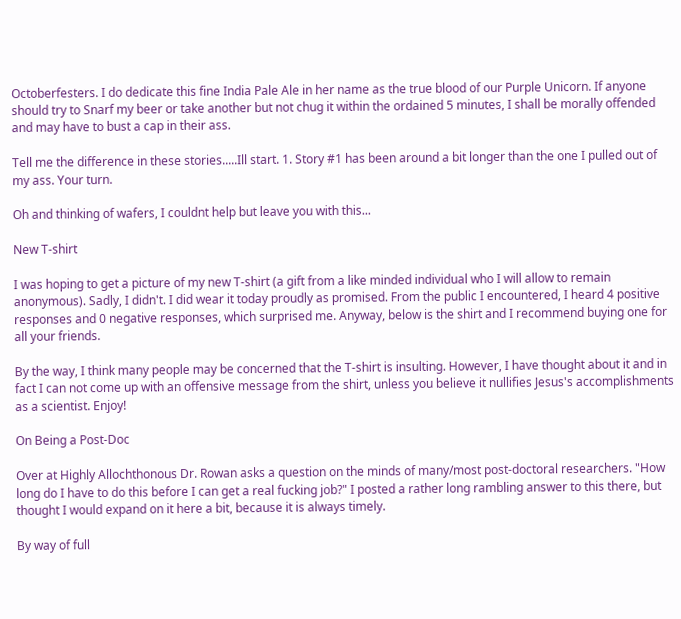Octoberfesters. I do dedicate this fine India Pale Ale in her name as the true blood of our Purple Unicorn. If anyone should try to Snarf my beer or take another but not chug it within the ordained 5 minutes, I shall be morally offended and may have to bust a cap in their ass.

Tell me the difference in these stories.....Ill start. 1. Story #1 has been around a bit longer than the one I pulled out of my ass. Your turn.

Oh and thinking of wafers, I couldnt help but leave you with this...

New T-shirt

I was hoping to get a picture of my new T-shirt (a gift from a like minded individual who I will allow to remain anonymous). Sadly, I didn't. I did wear it today proudly as promised. From the public I encountered, I heard 4 positive responses and 0 negative responses, which surprised me. Anyway, below is the shirt and I recommend buying one for all your friends.

By the way, I think many people may be concerned that the T-shirt is insulting. However, I have thought about it and in fact I can not come up with an offensive message from the shirt, unless you believe it nullifies Jesus's accomplishments as a scientist. Enjoy!

On Being a Post-Doc

Over at Highly Allochthonous Dr. Rowan asks a question on the minds of many/most post-doctoral researchers. "How long do I have to do this before I can get a real fucking job?" I posted a rather long rambling answer to this there, but thought I would expand on it here a bit, because it is always timely.

By way of full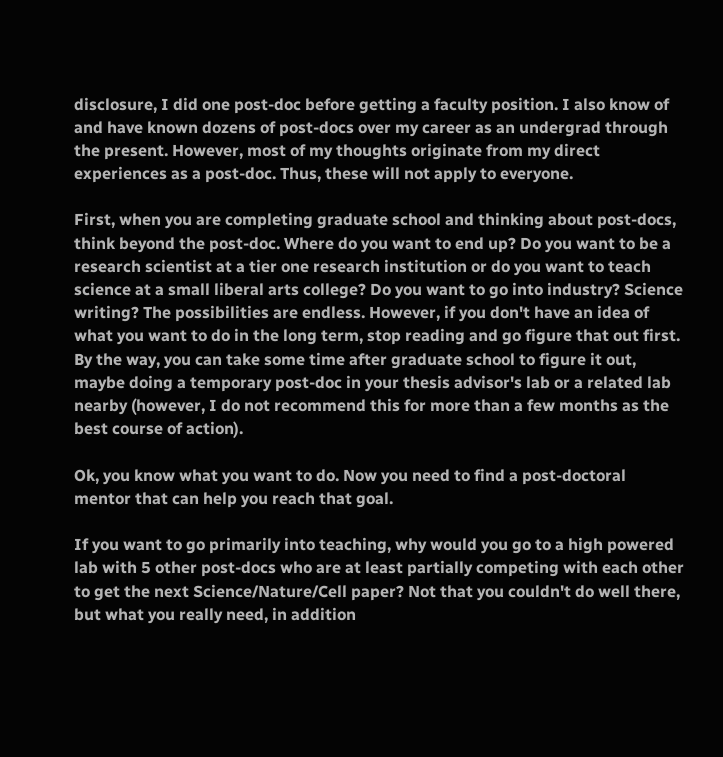disclosure, I did one post-doc before getting a faculty position. I also know of and have known dozens of post-docs over my career as an undergrad through the present. However, most of my thoughts originate from my direct experiences as a post-doc. Thus, these will not apply to everyone.

First, when you are completing graduate school and thinking about post-docs, think beyond the post-doc. Where do you want to end up? Do you want to be a research scientist at a tier one research institution or do you want to teach science at a small liberal arts college? Do you want to go into industry? Science writing? The possibilities are endless. However, if you don't have an idea of what you want to do in the long term, stop reading and go figure that out first. By the way, you can take some time after graduate school to figure it out, maybe doing a temporary post-doc in your thesis advisor's lab or a related lab nearby (however, I do not recommend this for more than a few months as the best course of action).

Ok, you know what you want to do. Now you need to find a post-doctoral mentor that can help you reach that goal.

If you want to go primarily into teaching, why would you go to a high powered lab with 5 other post-docs who are at least partially competing with each other to get the next Science/Nature/Cell paper? Not that you couldn't do well there, but what you really need, in addition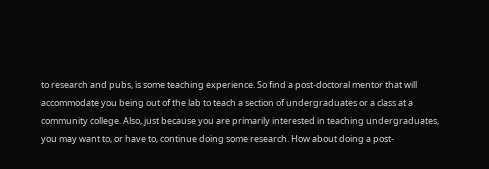to research and pubs, is some teaching experience. So find a post-doctoral mentor that will accommodate you being out of the lab to teach a section of undergraduates or a class at a community college. Also, just because you are primarily interested in teaching undergraduates, you may want to, or have to, continue doing some research. How about doing a post-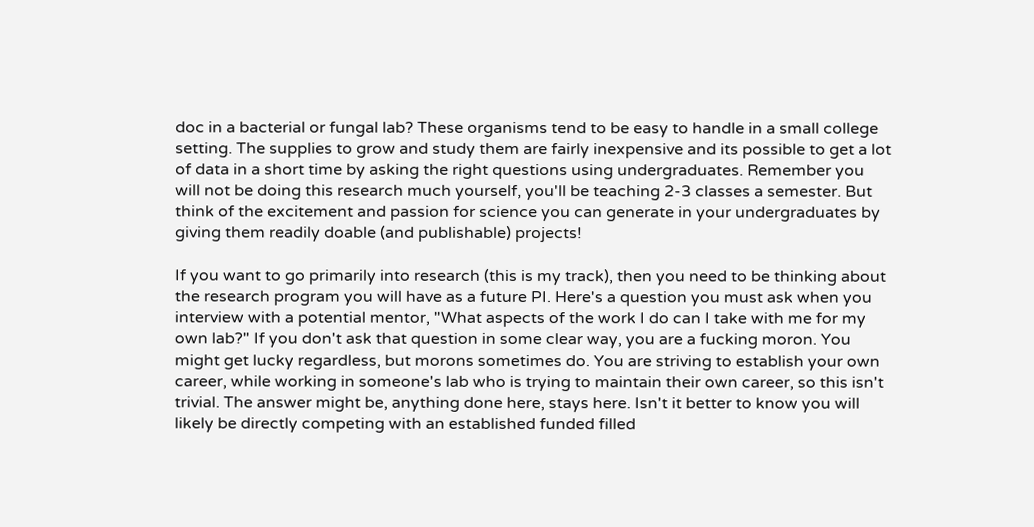doc in a bacterial or fungal lab? These organisms tend to be easy to handle in a small college setting. The supplies to grow and study them are fairly inexpensive and its possible to get a lot of data in a short time by asking the right questions using undergraduates. Remember you will not be doing this research much yourself, you'll be teaching 2-3 classes a semester. But think of the excitement and passion for science you can generate in your undergraduates by giving them readily doable (and publishable) projects!

If you want to go primarily into research (this is my track), then you need to be thinking about the research program you will have as a future PI. Here's a question you must ask when you interview with a potential mentor, "What aspects of the work I do can I take with me for my own lab?" If you don't ask that question in some clear way, you are a fucking moron. You might get lucky regardless, but morons sometimes do. You are striving to establish your own career, while working in someone's lab who is trying to maintain their own career, so this isn't trivial. The answer might be, anything done here, stays here. Isn't it better to know you will likely be directly competing with an established funded filled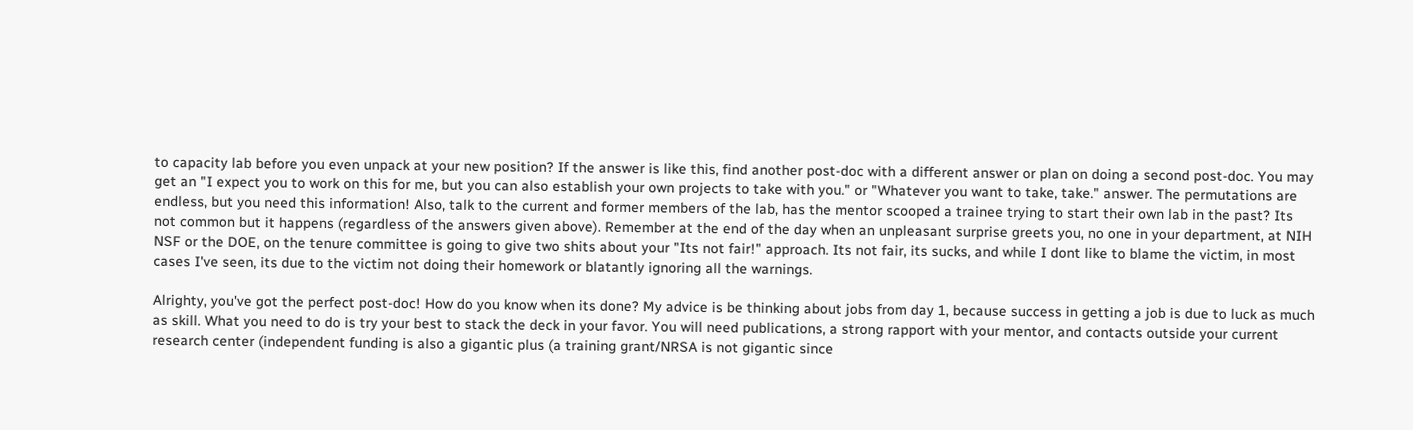to capacity lab before you even unpack at your new position? If the answer is like this, find another post-doc with a different answer or plan on doing a second post-doc. You may get an "I expect you to work on this for me, but you can also establish your own projects to take with you." or "Whatever you want to take, take." answer. The permutations are endless, but you need this information! Also, talk to the current and former members of the lab, has the mentor scooped a trainee trying to start their own lab in the past? Its not common but it happens (regardless of the answers given above). Remember at the end of the day when an unpleasant surprise greets you, no one in your department, at NIH NSF or the DOE, on the tenure committee is going to give two shits about your "Its not fair!" approach. Its not fair, its sucks, and while I dont like to blame the victim, in most cases I've seen, its due to the victim not doing their homework or blatantly ignoring all the warnings.

Alrighty, you've got the perfect post-doc! How do you know when its done? My advice is be thinking about jobs from day 1, because success in getting a job is due to luck as much as skill. What you need to do is try your best to stack the deck in your favor. You will need publications, a strong rapport with your mentor, and contacts outside your current research center (independent funding is also a gigantic plus (a training grant/NRSA is not gigantic since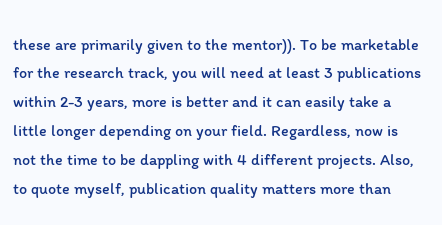these are primarily given to the mentor)). To be marketable for the research track, you will need at least 3 publications within 2-3 years, more is better and it can easily take a little longer depending on your field. Regardless, now is not the time to be dappling with 4 different projects. Also, to quote myself, publication quality matters more than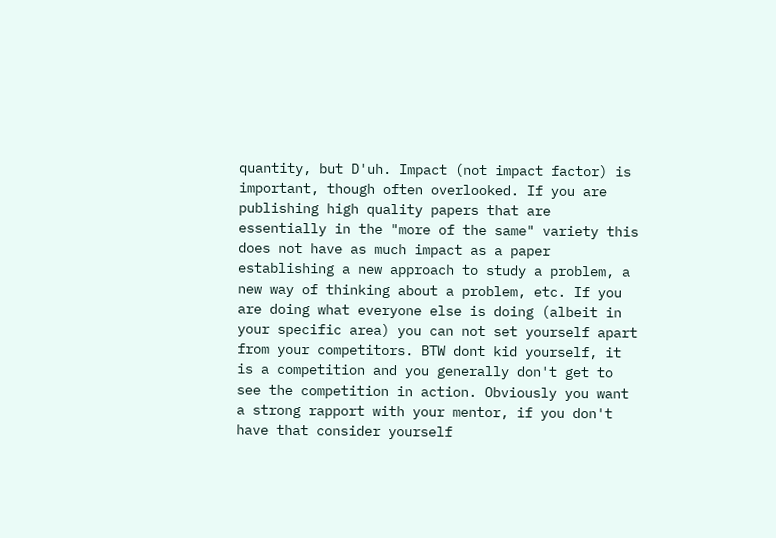quantity, but D'uh. Impact (not impact factor) is important, though often overlooked. If you are publishing high quality papers that are essentially in the "more of the same" variety this does not have as much impact as a paper establishing a new approach to study a problem, a new way of thinking about a problem, etc. If you are doing what everyone else is doing (albeit in your specific area) you can not set yourself apart from your competitors. BTW dont kid yourself, it is a competition and you generally don't get to see the competition in action. Obviously you want a strong rapport with your mentor, if you don't have that consider yourself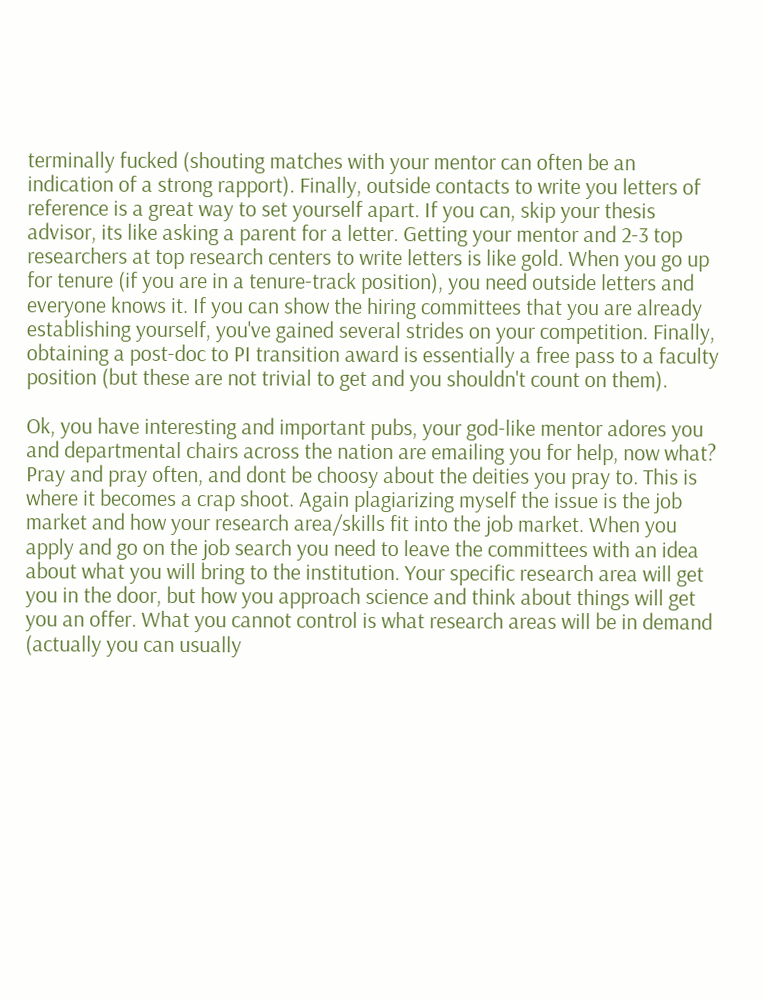terminally fucked (shouting matches with your mentor can often be an indication of a strong rapport). Finally, outside contacts to write you letters of reference is a great way to set yourself apart. If you can, skip your thesis advisor, its like asking a parent for a letter. Getting your mentor and 2-3 top researchers at top research centers to write letters is like gold. When you go up for tenure (if you are in a tenure-track position), you need outside letters and everyone knows it. If you can show the hiring committees that you are already establishing yourself, you've gained several strides on your competition. Finally, obtaining a post-doc to PI transition award is essentially a free pass to a faculty position (but these are not trivial to get and you shouldn't count on them).

Ok, you have interesting and important pubs, your god-like mentor adores you and departmental chairs across the nation are emailing you for help, now what? Pray and pray often, and dont be choosy about the deities you pray to. This is where it becomes a crap shoot. Again plagiarizing myself the issue is the job market and how your research area/skills fit into the job market. When you apply and go on the job search you need to leave the committees with an idea about what you will bring to the institution. Your specific research area will get you in the door, but how you approach science and think about things will get you an offer. What you cannot control is what research areas will be in demand (actually you can usually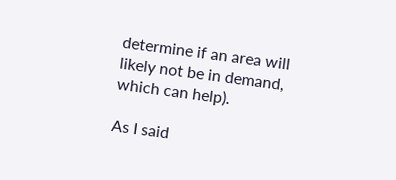determine if an area will likely not be in demand, which can help).

As I said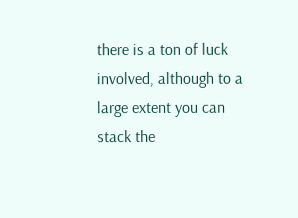there is a ton of luck involved, although to a large extent you can stack the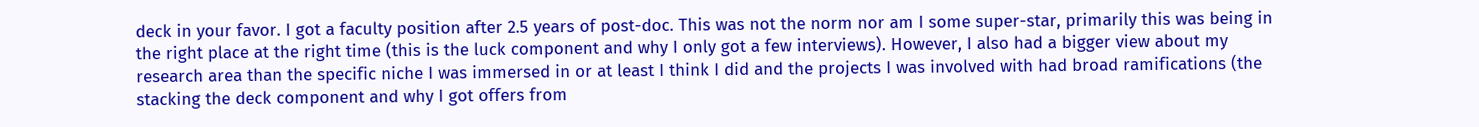deck in your favor. I got a faculty position after 2.5 years of post-doc. This was not the norm nor am I some super-star, primarily this was being in the right place at the right time (this is the luck component and why I only got a few interviews). However, I also had a bigger view about my research area than the specific niche I was immersed in or at least I think I did and the projects I was involved with had broad ramifications (the stacking the deck component and why I got offers from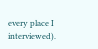every place I interviewed).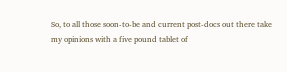So, to all those soon-to-be and current post-docs out there take my opinions with a five pound tablet of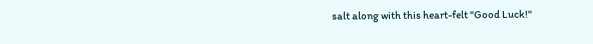salt along with this heart-felt "Good Luck!"